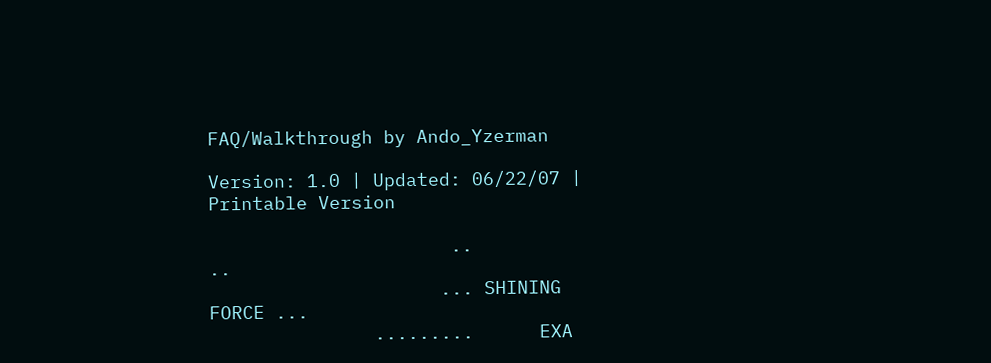FAQ/Walkthrough by Ando_Yzerman

Version: 1.0 | Updated: 06/22/07 | Printable Version

                      ..               ..
                     ... SHINING FORCE ...
               .........      EXA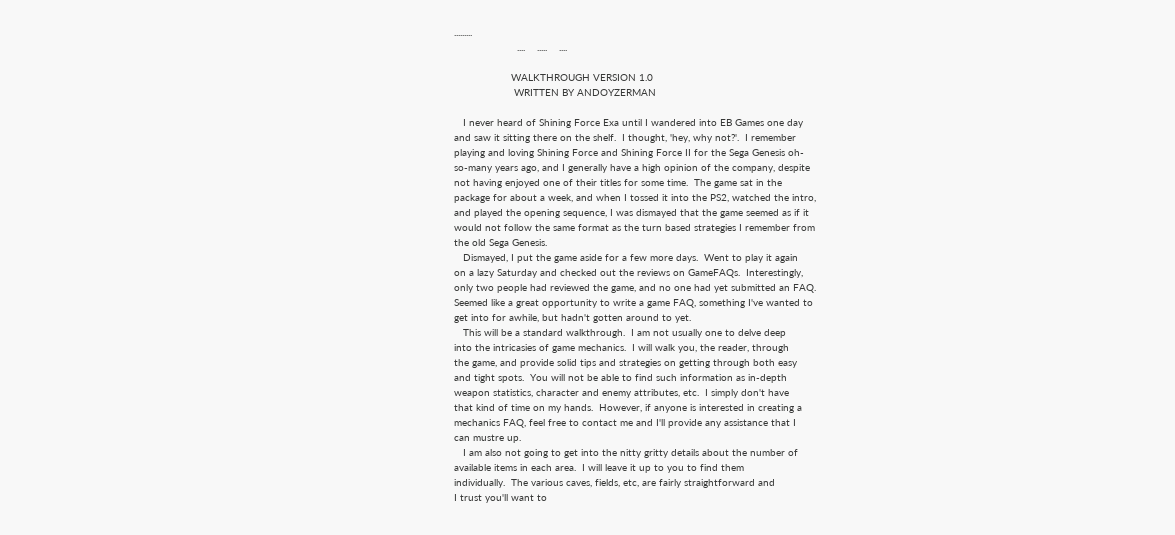.........
                     ....    .....    ....

                   WALKTHROUGH VERSION 1.0
                    WRITTEN BY ANDOYZERMAN

   I never heard of Shining Force Exa until I wandered into EB Games one day
and saw it sitting there on the shelf.  I thought, 'hey, why not?'.  I remember
playing and loving Shining Force and Shining Force II for the Sega Genesis oh-
so-many years ago, and I generally have a high opinion of the company, despite
not having enjoyed one of their titles for some time.  The game sat in the
package for about a week, and when I tossed it into the PS2, watched the intro,
and played the opening sequence, I was dismayed that the game seemed as if it
would not follow the same format as the turn based strategies I remember from
the old Sega Genesis.
   Dismayed, I put the game aside for a few more days.  Went to play it again
on a lazy Saturday and checked out the reviews on GameFAQs.  Interestingly,
only two people had reviewed the game, and no one had yet submitted an FAQ.
Seemed like a great opportunity to write a game FAQ, something I've wanted to
get into for awhile, but hadn't gotten around to yet.
   This will be a standard walkthrough.  I am not usually one to delve deep
into the intricasies of game mechanics.  I will walk you, the reader, through
the game, and provide solid tips and strategies on getting through both easy
and tight spots.  You will not be able to find such information as in-depth
weapon statistics, character and enemy attributes, etc.  I simply don't have
that kind of time on my hands.  However, if anyone is interested in creating a
mechanics FAQ, feel free to contact me and I'll provide any assistance that I
can mustre up.
   I am also not going to get into the nitty gritty details about the number of
available items in each area.  I will leave it up to you to find them
individually.  The various caves, fields, etc, are fairly straightforward and
I trust you'll want to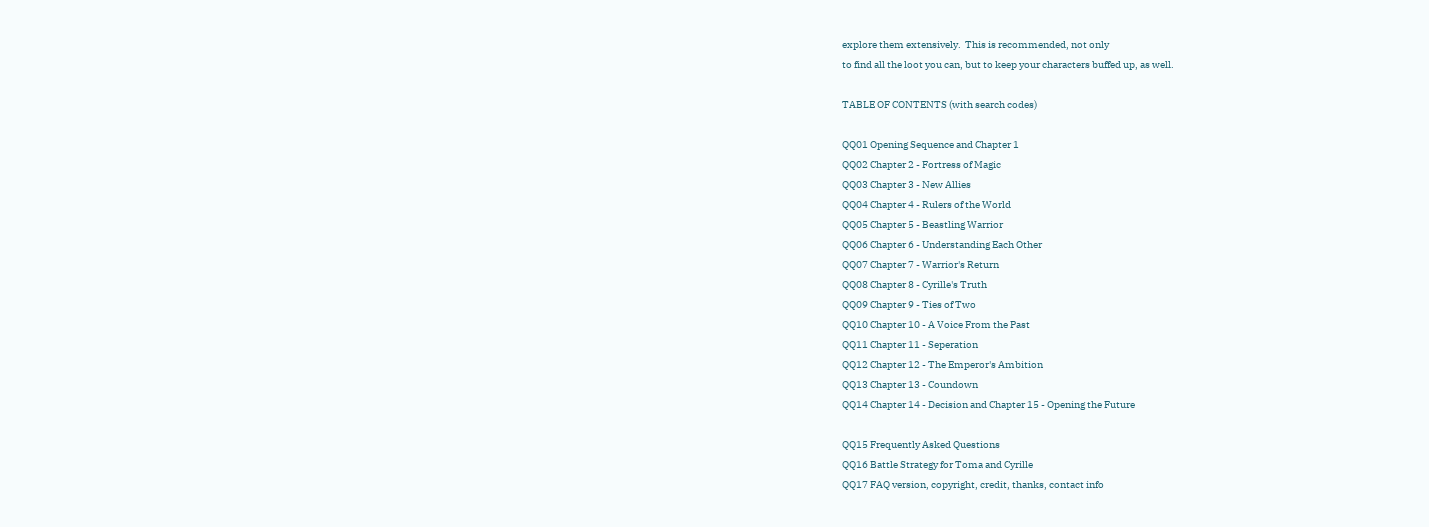explore them extensively.  This is recommended, not only
to find all the loot you can, but to keep your characters buffed up, as well.

TABLE OF CONTENTS (with search codes)

QQ01 Opening Sequence and Chapter 1
QQ02 Chapter 2 - Fortress of Magic
QQ03 Chapter 3 - New Allies
QQ04 Chapter 4 - Rulers of the World
QQ05 Chapter 5 - Beastling Warrior
QQ06 Chapter 6 - Understanding Each Other
QQ07 Chapter 7 - Warrior's Return
QQ08 Chapter 8 - Cyrille's Truth
QQ09 Chapter 9 - Ties of Two
QQ10 Chapter 10 - A Voice From the Past
QQ11 Chapter 11 - Seperation
QQ12 Chapter 12 - The Emperor's Ambition
QQ13 Chapter 13 - Coundown
QQ14 Chapter 14 - Decision and Chapter 15 - Opening the Future

QQ15 Frequently Asked Questions
QQ16 Battle Strategy for Toma and Cyrille
QQ17 FAQ version, copyright, credit, thanks, contact info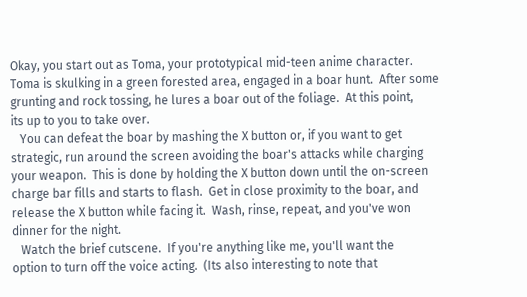Okay, you start out as Toma, your prototypical mid-teen anime character.
Toma is skulking in a green forested area, engaged in a boar hunt.  After some
grunting and rock tossing, he lures a boar out of the foliage.  At this point,
its up to you to take over.
   You can defeat the boar by mashing the X button or, if you want to get
strategic, run around the screen avoiding the boar's attacks while charging
your weapon.  This is done by holding the X button down until the on-screen
charge bar fills and starts to flash.  Get in close proximity to the boar, and
release the X button while facing it.  Wash, rinse, repeat, and you've won
dinner for the night.
   Watch the brief cutscene.  If you're anything like me, you'll want the
option to turn off the voice acting.  (Its also interesting to note that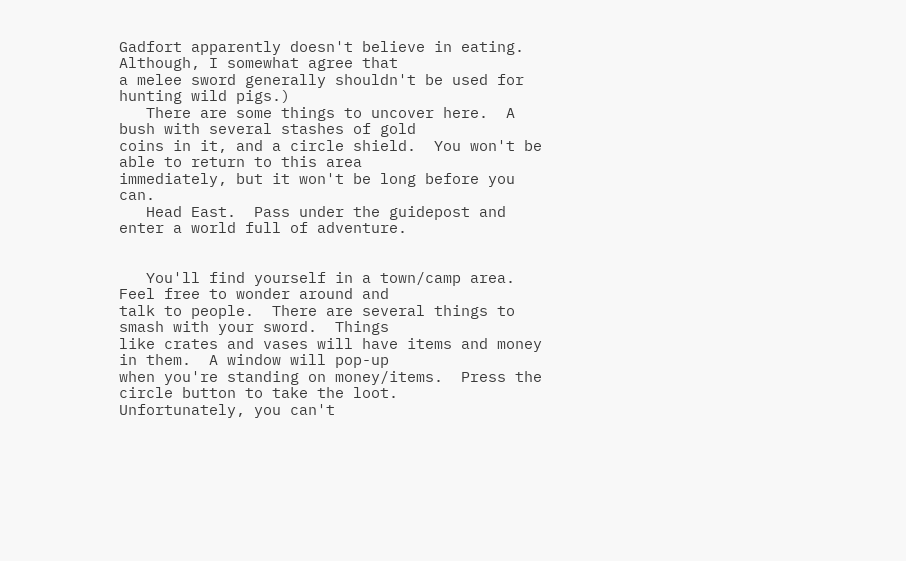Gadfort apparently doesn't believe in eating.  Although, I somewhat agree that
a melee sword generally shouldn't be used for hunting wild pigs.)
   There are some things to uncover here.  A bush with several stashes of gold
coins in it, and a circle shield.  You won't be able to return to this area
immediately, but it won't be long before you can.
   Head East.  Pass under the guidepost and enter a world full of adventure.


   You'll find yourself in a town/camp area.  Feel free to wonder around and
talk to people.  There are several things to smash with your sword.  Things
like crates and vases will have items and money in them.  A window will pop-up
when you're standing on money/items.  Press the circle button to take the loot.
Unfortunately, you can't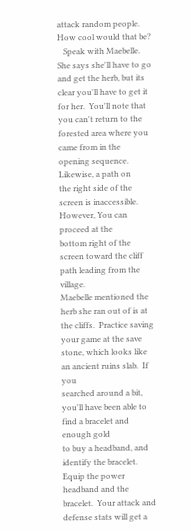attack random people.  How cool would that be?
   Speak with Maebelle.  She says she'll have to go and get the herb, but its
clear you'll have to get it for her.  You'll note that you can't return to the
forested area where you came from in the opening sequence.  Likewise, a path on
the right side of the screen is inaccessible.  However, You can proceed at the
bottom right of the screen toward the cliff path leading from the village.
Maebelle mentioned the herb she ran out of is at the cliffs.  Practice saving
your game at the save stone, which looks like an ancient ruins slab.  If you
searched around a bit, you'll have been able to find a bracelet and enough gold
to buy a headband, and identify the bracelet.  Equip the power headband and the
bracelet.  Your attack and defense stats will get a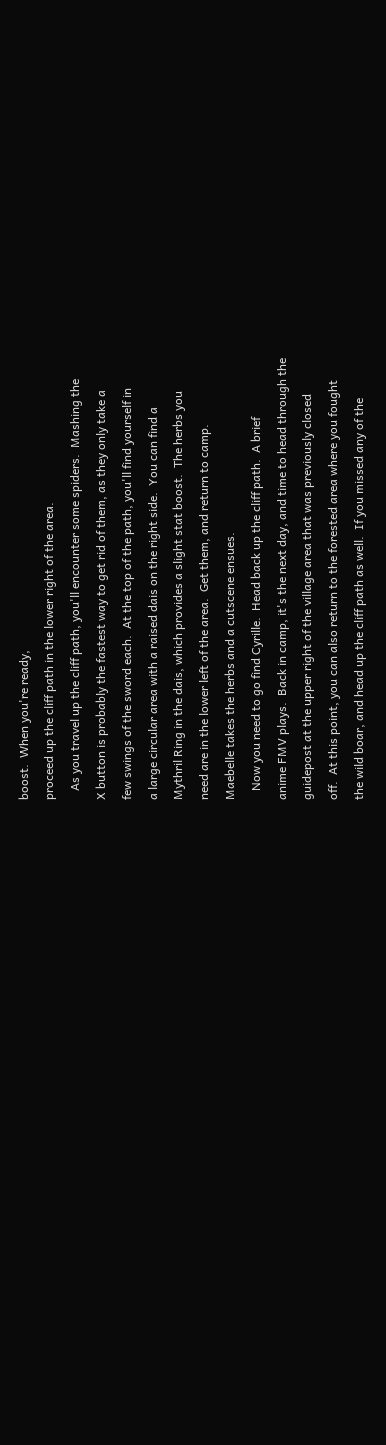boost.  When you're ready,
proceed up the cliff path in the lower right of the area.
   As you travel up the cliff path, you'll encounter some spiders.  Mashing the
X button is probably the fastest way to get rid of them, as they only take a
few swings of the sword each.  At the top of the path, you'll find yourself in
a large circular area with a raised dais on the right side.  You can find a
Mythril Ring in the dais, which provides a slight stat boost.  The herbs you
need are in the lower left of the area.  Get them, and return to camp.
Maebelle takes the herbs and a cutscene ensues.
   Now you need to go find Cyrille.  Head back up the cliff path.  A brief
anime FMV plays.  Back in camp, it's the next day, and time to head through the
guidepost at the upper right of the village area that was previously closed
off.  At this point, you can also return to the forested area where you fought
the wild boar, and head up the cliff path as well.  If you missed any of the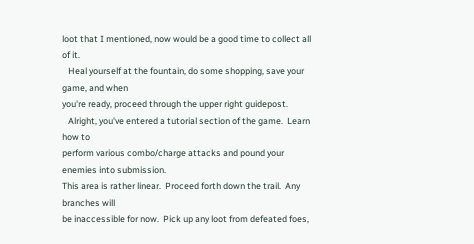loot that I mentioned, now would be a good time to collect all of it.
   Heal yourself at the fountain, do some shopping, save your game, and when
you're ready, proceed through the upper right guidepost.
   Alright, you've entered a tutorial section of the game.  Learn how to
perform various combo/charge attacks and pound your enemies into submission.
This area is rather linear.  Proceed forth down the trail.  Any branches will
be inaccessible for now.  Pick up any loot from defeated foes,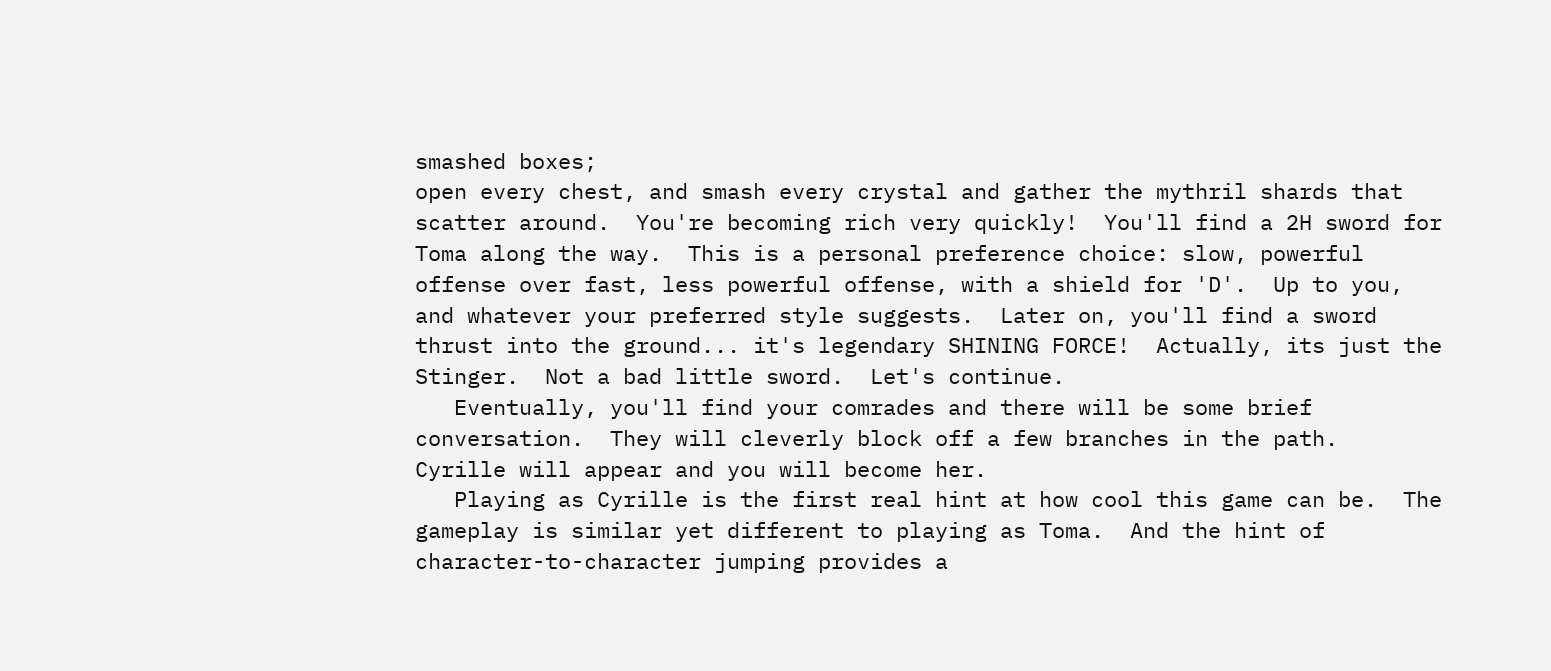smashed boxes;
open every chest, and smash every crystal and gather the mythril shards that
scatter around.  You're becoming rich very quickly!  You'll find a 2H sword for
Toma along the way.  This is a personal preference choice: slow, powerful
offense over fast, less powerful offense, with a shield for 'D'.  Up to you,
and whatever your preferred style suggests.  Later on, you'll find a sword
thrust into the ground... it's legendary SHINING FORCE!  Actually, its just the
Stinger.  Not a bad little sword.  Let's continue.
   Eventually, you'll find your comrades and there will be some brief
conversation.  They will cleverly block off a few branches in the path.
Cyrille will appear and you will become her.
   Playing as Cyrille is the first real hint at how cool this game can be.  The
gameplay is similar yet different to playing as Toma.  And the hint of
character-to-character jumping provides a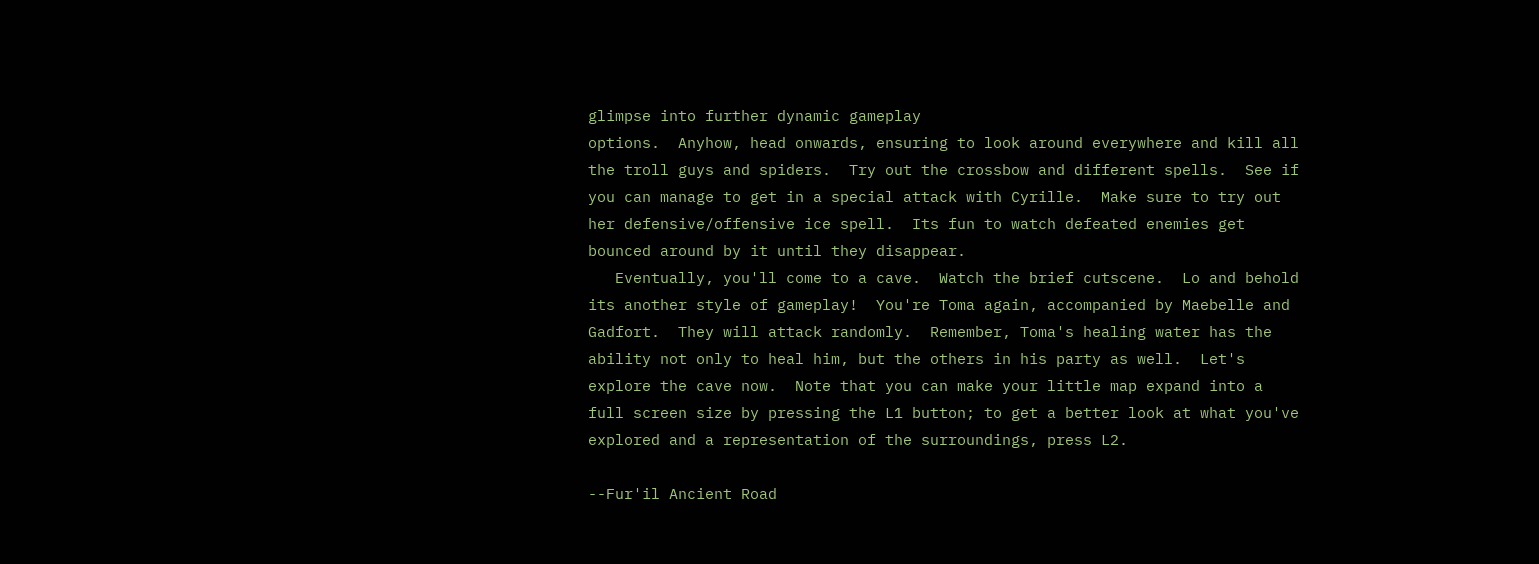glimpse into further dynamic gameplay
options.  Anyhow, head onwards, ensuring to look around everywhere and kill all
the troll guys and spiders.  Try out the crossbow and different spells.  See if
you can manage to get in a special attack with Cyrille.  Make sure to try out
her defensive/offensive ice spell.  Its fun to watch defeated enemies get
bounced around by it until they disappear.
   Eventually, you'll come to a cave.  Watch the brief cutscene.  Lo and behold
its another style of gameplay!  You're Toma again, accompanied by Maebelle and
Gadfort.  They will attack randomly.  Remember, Toma's healing water has the
ability not only to heal him, but the others in his party as well.  Let's
explore the cave now.  Note that you can make your little map expand into a
full screen size by pressing the L1 button; to get a better look at what you've
explored and a representation of the surroundings, press L2.

--Fur'il Ancient Road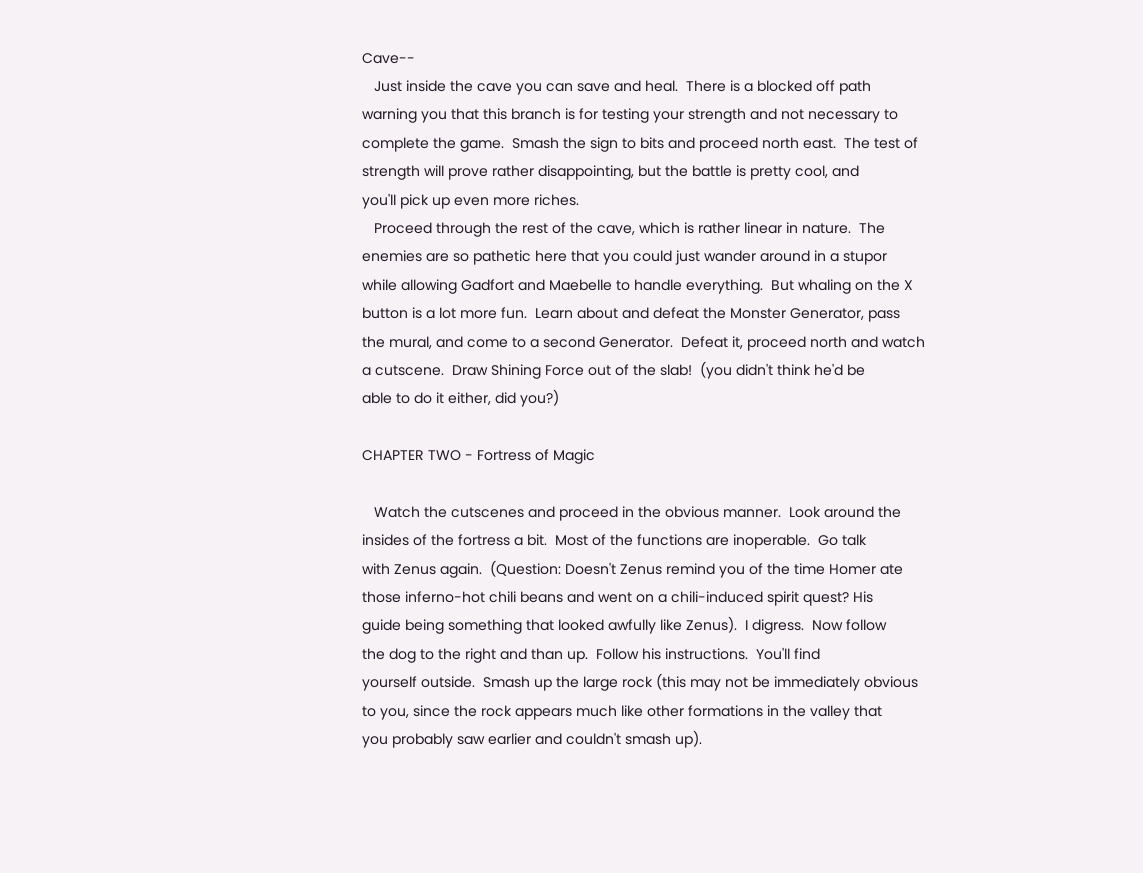Cave--
   Just inside the cave you can save and heal.  There is a blocked off path
warning you that this branch is for testing your strength and not necessary to
complete the game.  Smash the sign to bits and proceed north east.  The test of
strength will prove rather disappointing, but the battle is pretty cool, and
you'll pick up even more riches.
   Proceed through the rest of the cave, which is rather linear in nature.  The
enemies are so pathetic here that you could just wander around in a stupor
while allowing Gadfort and Maebelle to handle everything.  But whaling on the X
button is a lot more fun.  Learn about and defeat the Monster Generator, pass
the mural, and come to a second Generator.  Defeat it, proceed north and watch
a cutscene.  Draw Shining Force out of the slab!  (you didn't think he'd be
able to do it either, did you?)

CHAPTER TWO - Fortress of Magic

   Watch the cutscenes and proceed in the obvious manner.  Look around the
insides of the fortress a bit.  Most of the functions are inoperable.  Go talk
with Zenus again.  (Question: Doesn't Zenus remind you of the time Homer ate
those inferno-hot chili beans and went on a chili-induced spirit quest? His
guide being something that looked awfully like Zenus).  I digress.  Now follow
the dog to the right and than up.  Follow his instructions.  You'll find
yourself outside.  Smash up the large rock (this may not be immediately obvious
to you, since the rock appears much like other formations in the valley that
you probably saw earlier and couldn't smash up).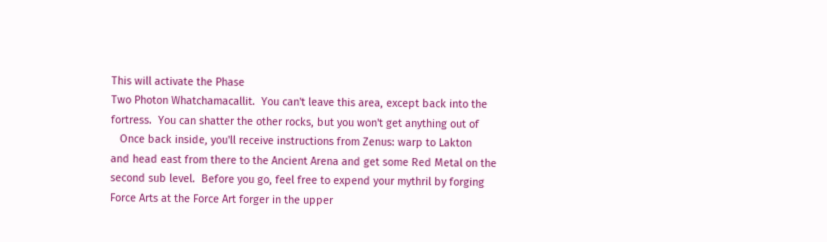This will activate the Phase
Two Photon Whatchamacallit.  You can't leave this area, except back into the
fortress.  You can shatter the other rocks, but you won't get anything out of
   Once back inside, you'll receive instructions from Zenus: warp to Lakton
and head east from there to the Ancient Arena and get some Red Metal on the
second sub level.  Before you go, feel free to expend your mythril by forging
Force Arts at the Force Art forger in the upper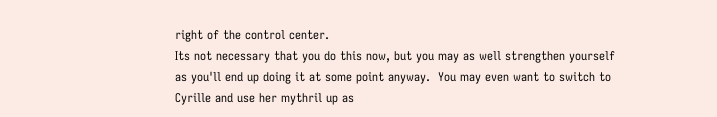right of the control center.
Its not necessary that you do this now, but you may as well strengthen yourself
as you'll end up doing it at some point anyway.  You may even want to switch to
Cyrille and use her mythril up as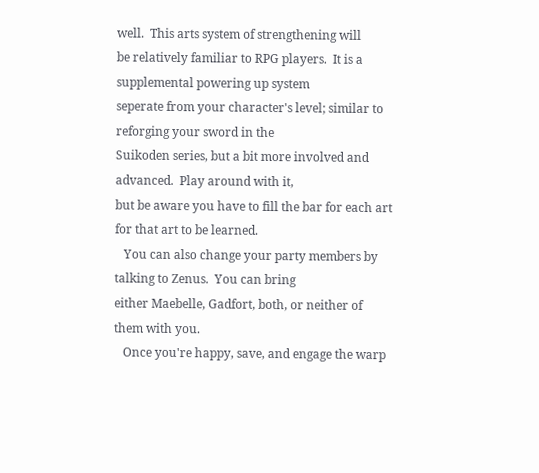well.  This arts system of strengthening will
be relatively familiar to RPG players.  It is a supplemental powering up system
seperate from your character's level; similar to reforging your sword in the
Suikoden series, but a bit more involved and advanced.  Play around with it,
but be aware you have to fill the bar for each art for that art to be learned.
   You can also change your party members by talking to Zenus.  You can bring
either Maebelle, Gadfort, both, or neither of them with you.
   Once you're happy, save, and engage the warp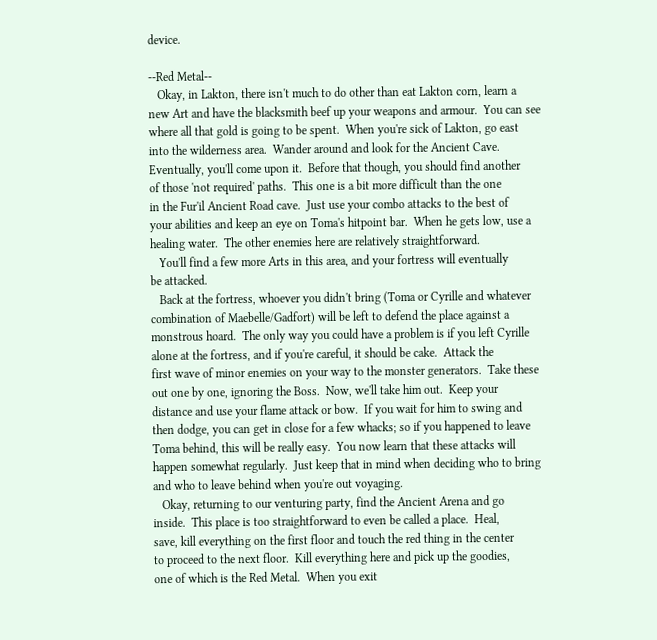device.

--Red Metal--
   Okay, in Lakton, there isn't much to do other than eat Lakton corn, learn a
new Art and have the blacksmith beef up your weapons and armour.  You can see
where all that gold is going to be spent.  When you're sick of Lakton, go east
into the wilderness area.  Wander around and look for the Ancient Cave.
Eventually, you'll come upon it.  Before that though, you should find another
of those 'not required' paths.  This one is a bit more difficult than the one
in the Fur'il Ancient Road cave.  Just use your combo attacks to the best of
your abilities and keep an eye on Toma's hitpoint bar.  When he gets low, use a
healing water.  The other enemies here are relatively straightforward.
   You'll find a few more Arts in this area, and your fortress will eventually
be attacked.
   Back at the fortress, whoever you didn't bring (Toma or Cyrille and whatever
combination of Maebelle/Gadfort) will be left to defend the place against a
monstrous hoard.  The only way you could have a problem is if you left Cyrille
alone at the fortress, and if you're careful, it should be cake.  Attack the
first wave of minor enemies on your way to the monster generators.  Take these
out one by one, ignoring the Boss.  Now, we'll take him out.  Keep your
distance and use your flame attack or bow.  If you wait for him to swing and
then dodge, you can get in close for a few whacks; so if you happened to leave
Toma behind, this will be really easy.  You now learn that these attacks will
happen somewhat regularly.  Just keep that in mind when deciding who to bring
and who to leave behind when you're out voyaging.
   Okay, returning to our venturing party, find the Ancient Arena and go
inside.  This place is too straightforward to even be called a place.  Heal,
save, kill everything on the first floor and touch the red thing in the center
to proceed to the next floor.  Kill everything here and pick up the goodies,
one of which is the Red Metal.  When you exit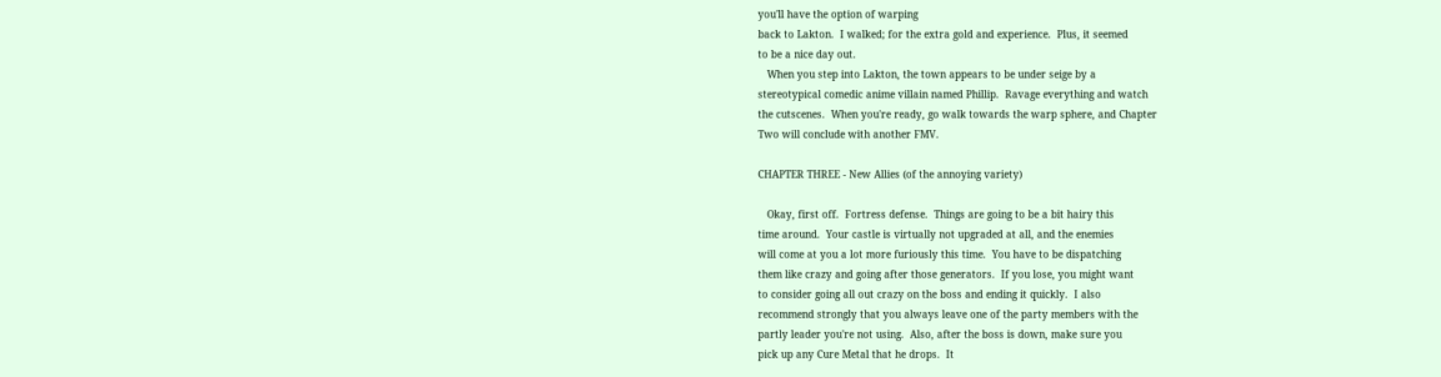you'll have the option of warping
back to Lakton.  I walked; for the extra gold and experience.  Plus, it seemed
to be a nice day out.
   When you step into Lakton, the town appears to be under seige by a
stereotypical comedic anime villain named Phillip.  Ravage everything and watch
the cutscenes.  When you're ready, go walk towards the warp sphere, and Chapter
Two will conclude with another FMV.

CHAPTER THREE - New Allies (of the annoying variety)

   Okay, first off.  Fortress defense.  Things are going to be a bit hairy this
time around.  Your castle is virtually not upgraded at all, and the enemies
will come at you a lot more furiously this time.  You have to be dispatching
them like crazy and going after those generators.  If you lose, you might want
to consider going all out crazy on the boss and ending it quickly.  I also
recommend strongly that you always leave one of the party members with the
partly leader you're not using.  Also, after the boss is down, make sure you
pick up any Cure Metal that he drops.  It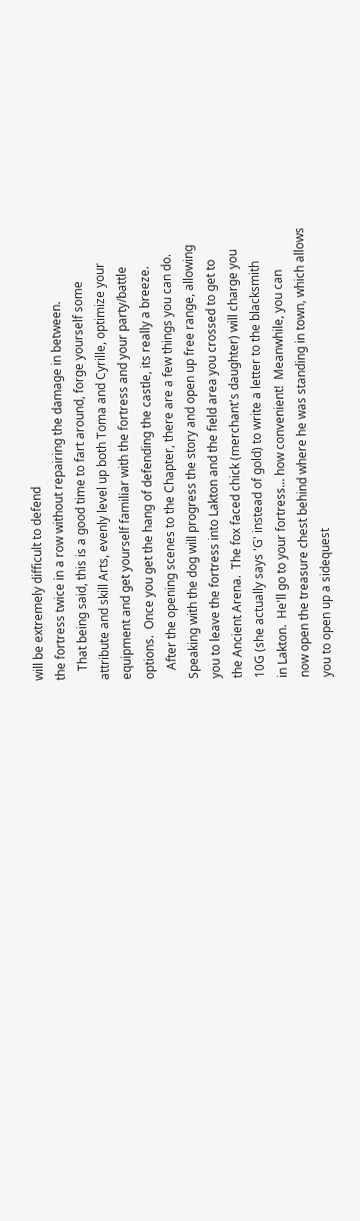will be extremely difficult to defend
the fortress twice in a row without repairing the damage in between.
   That being said, this is a good time to fart around, forge yourself some
attribute and skill Arts, evenly level up both Toma and Cyrille, optimize your
equipment and get yourself familiar with the fortress and your party/battle
options.  Once you get the hang of defending the castle, its really a breeze.
   After the opening scenes to the Chapter, there are a few things you can do.
Speaking with the dog will progress the story and open up free range, allowing
you to leave the fortress into Lakton and the field area you crossed to get to
the Ancient Arena.  The fox faced chick (merchant's daughter) will charge you
10G (she actually says 'G' instead of gold) to write a letter to the blacksmith
in Lakton.  He'll go to your fortress... how convenient!  Meanwhile, you can
now open the treasure chest behind where he was standing in town, which allows
you to open up a sidequest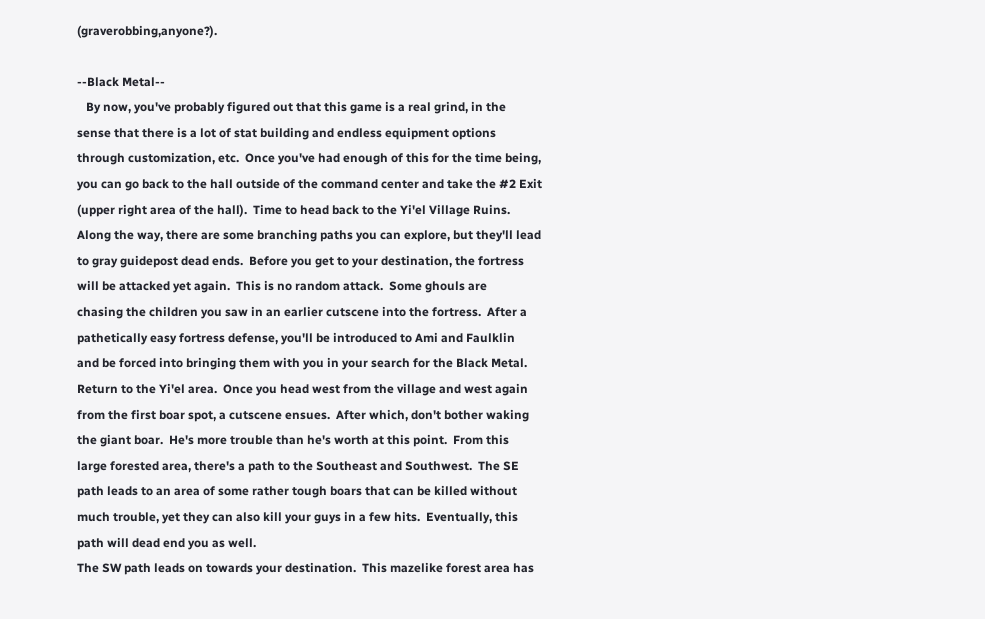(graverobbing,anyone?).

--Black Metal--
   By now, you've probably figured out that this game is a real grind, in the
sense that there is a lot of stat building and endless equipment options
through customization, etc.  Once you've had enough of this for the time being,
you can go back to the hall outside of the command center and take the #2 Exit
(upper right area of the hall).  Time to head back to the Yi'el Village Ruins.
Along the way, there are some branching paths you can explore, but they'll lead
to gray guidepost dead ends.  Before you get to your destination, the fortress
will be attacked yet again.  This is no random attack.  Some ghouls are
chasing the children you saw in an earlier cutscene into the fortress.  After a
pathetically easy fortress defense, you'll be introduced to Ami and Faulklin
and be forced into bringing them with you in your search for the Black Metal.
Return to the Yi'el area.  Once you head west from the village and west again
from the first boar spot, a cutscene ensues.  After which, don't bother waking
the giant boar.  He's more trouble than he's worth at this point.  From this
large forested area, there's a path to the Southeast and Southwest.  The SE
path leads to an area of some rather tough boars that can be killed without
much trouble, yet they can also kill your guys in a few hits.  Eventually, this
path will dead end you as well.
The SW path leads on towards your destination.  This mazelike forest area has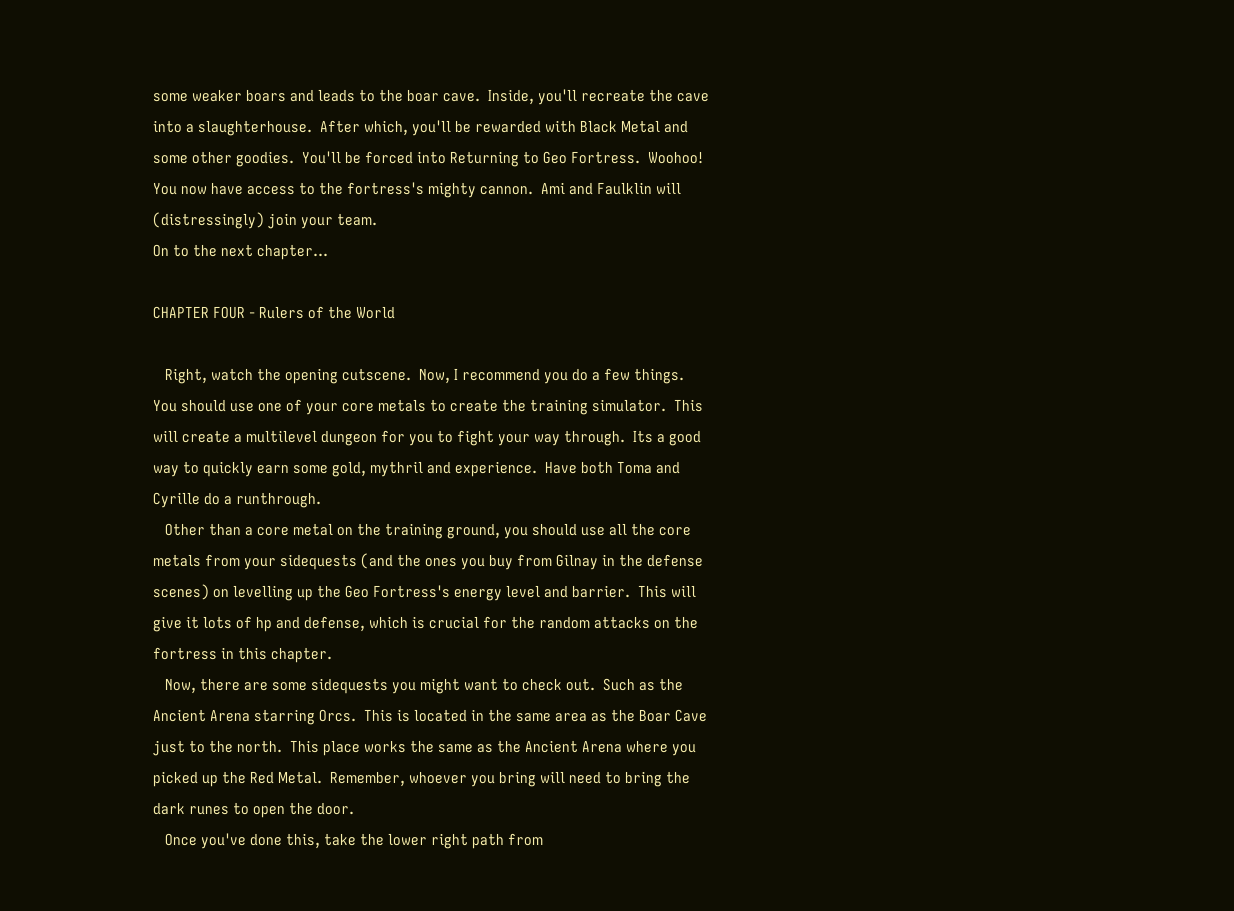some weaker boars and leads to the boar cave.  Inside, you'll recreate the cave
into a slaughterhouse.  After which, you'll be rewarded with Black Metal and
some other goodies.  You'll be forced into Returning to Geo Fortress.  Woohoo!
You now have access to the fortress's mighty cannon.  Ami and Faulklin will
(distressingly) join your team.
On to the next chapter...

CHAPTER FOUR - Rulers of the World

   Right, watch the opening cutscene.  Now, I recommend you do a few things.
You should use one of your core metals to create the training simulator.  This
will create a multilevel dungeon for you to fight your way through.  Its a good
way to quickly earn some gold, mythril and experience.  Have both Toma and
Cyrille do a runthrough.
   Other than a core metal on the training ground, you should use all the core
metals from your sidequests (and the ones you buy from Gilnay in the defense
scenes) on levelling up the Geo Fortress's energy level and barrier.  This will
give it lots of hp and defense, which is crucial for the random attacks on the
fortress in this chapter.
   Now, there are some sidequests you might want to check out.  Such as the
Ancient Arena starring Orcs.  This is located in the same area as the Boar Cave
just to the north.  This place works the same as the Ancient Arena where you
picked up the Red Metal.  Remember, whoever you bring will need to bring the
dark runes to open the door.
   Once you've done this, take the lower right path from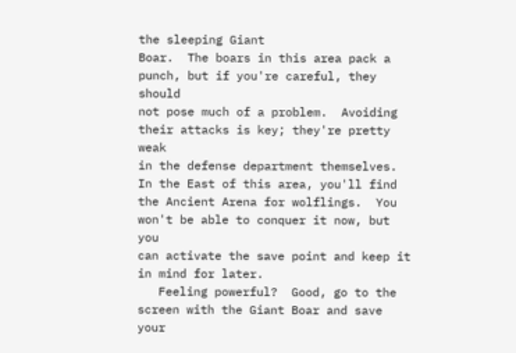the sleeping Giant
Boar.  The boars in this area pack a punch, but if you're careful, they should
not pose much of a problem.  Avoiding their attacks is key; they're pretty weak
in the defense department themselves.  In the East of this area, you'll find
the Ancient Arena for wolflings.  You won't be able to conquer it now, but you
can activate the save point and keep it in mind for later.
   Feeling powerful?  Good, go to the screen with the Giant Boar and save your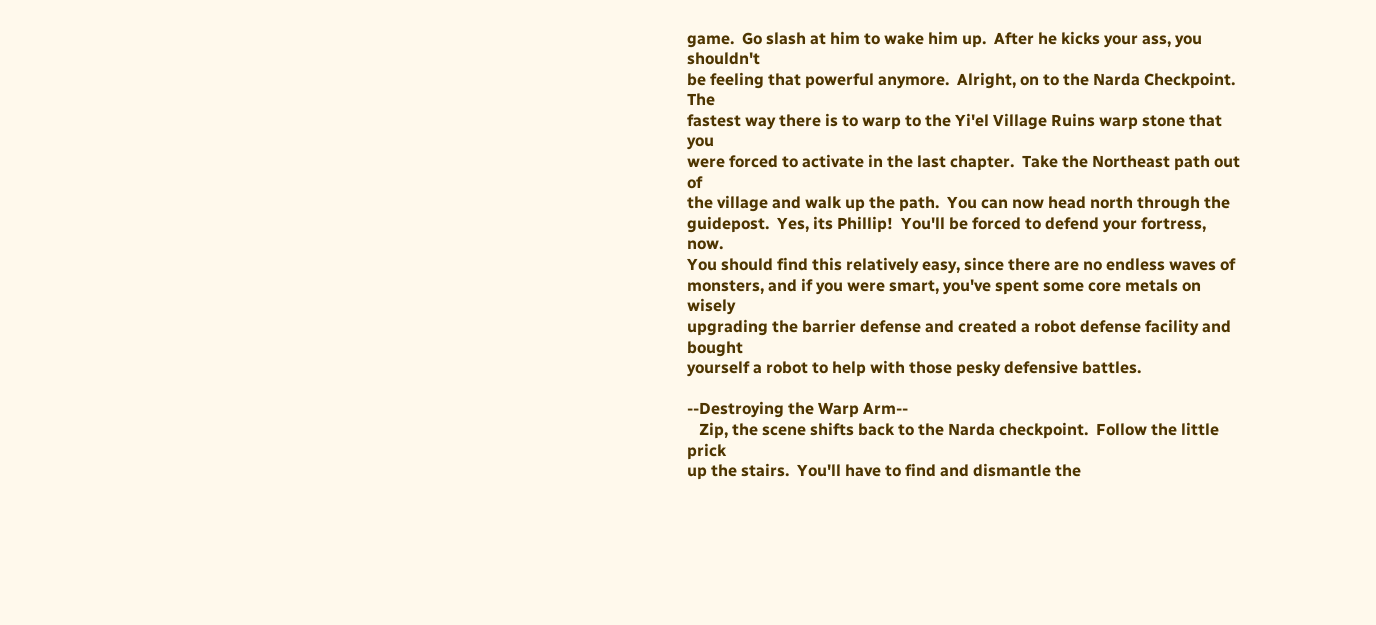game.  Go slash at him to wake him up.  After he kicks your ass, you shouldn't
be feeling that powerful anymore.  Alright, on to the Narda Checkpoint.  The
fastest way there is to warp to the Yi'el Village Ruins warp stone that you
were forced to activate in the last chapter.  Take the Northeast path out of
the village and walk up the path.  You can now head north through the
guidepost.  Yes, its Phillip!  You'll be forced to defend your fortress, now.
You should find this relatively easy, since there are no endless waves of
monsters, and if you were smart, you've spent some core metals on wisely
upgrading the barrier defense and created a robot defense facility and bought
yourself a robot to help with those pesky defensive battles.

--Destroying the Warp Arm--
   Zip, the scene shifts back to the Narda checkpoint.  Follow the little prick
up the stairs.  You'll have to find and dismantle the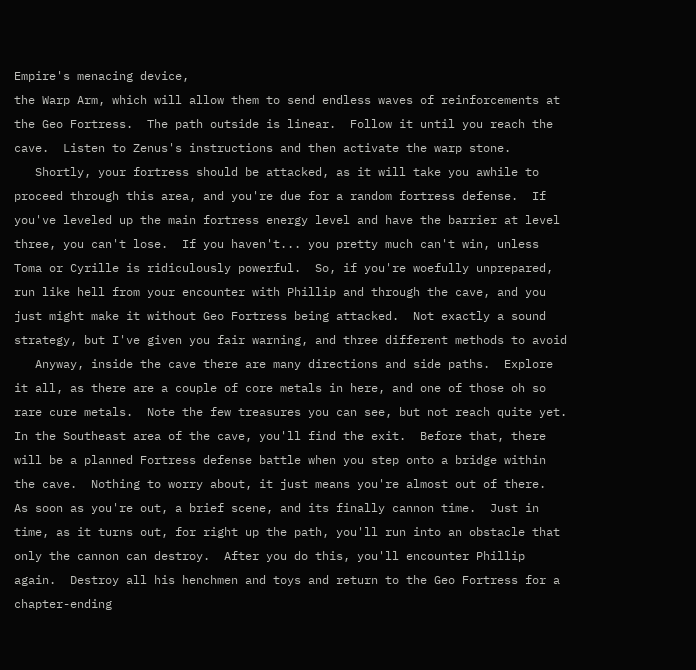Empire's menacing device,
the Warp Arm, which will allow them to send endless waves of reinforcements at
the Geo Fortress.  The path outside is linear.  Follow it until you reach the
cave.  Listen to Zenus's instructions and then activate the warp stone.
   Shortly, your fortress should be attacked, as it will take you awhile to
proceed through this area, and you're due for a random fortress defense.  If
you've leveled up the main fortress energy level and have the barrier at level
three, you can't lose.  If you haven't... you pretty much can't win, unless
Toma or Cyrille is ridiculously powerful.  So, if you're woefully unprepared,
run like hell from your encounter with Phillip and through the cave, and you
just might make it without Geo Fortress being attacked.  Not exactly a sound
strategy, but I've given you fair warning, and three different methods to avoid
   Anyway, inside the cave there are many directions and side paths.  Explore
it all, as there are a couple of core metals in here, and one of those oh so
rare cure metals.  Note the few treasures you can see, but not reach quite yet.
In the Southeast area of the cave, you'll find the exit.  Before that, there
will be a planned Fortress defense battle when you step onto a bridge within
the cave.  Nothing to worry about, it just means you're almost out of there.
As soon as you're out, a brief scene, and its finally cannon time.  Just in
time, as it turns out, for right up the path, you'll run into an obstacle that
only the cannon can destroy.  After you do this, you'll encounter Phillip
again.  Destroy all his henchmen and toys and return to the Geo Fortress for a
chapter-ending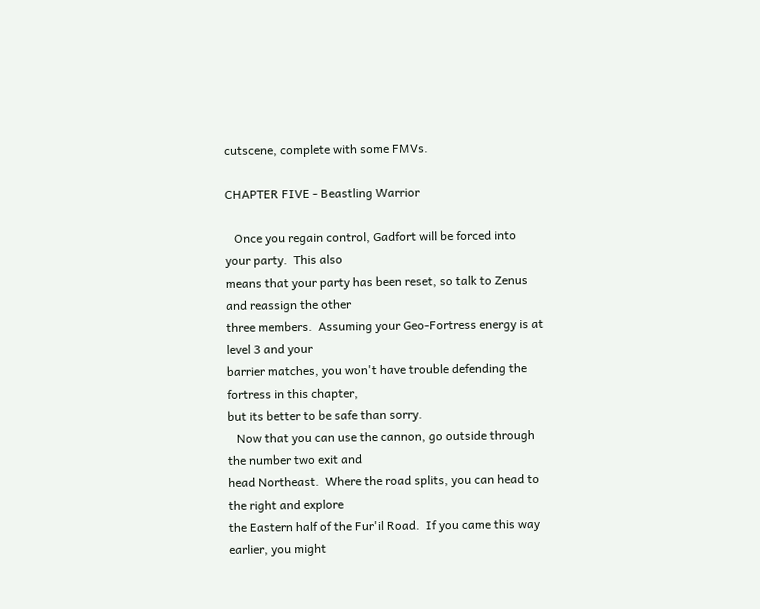cutscene, complete with some FMVs.

CHAPTER FIVE - Beastling Warrior

   Once you regain control, Gadfort will be forced into your party.  This also
means that your party has been reset, so talk to Zenus and reassign the other
three members.  Assuming your Geo-Fortress energy is at level 3 and your
barrier matches, you won't have trouble defending the fortress in this chapter,
but its better to be safe than sorry.
   Now that you can use the cannon, go outside through the number two exit and
head Northeast.  Where the road splits, you can head to the right and explore
the Eastern half of the Fur'il Road.  If you came this way earlier, you might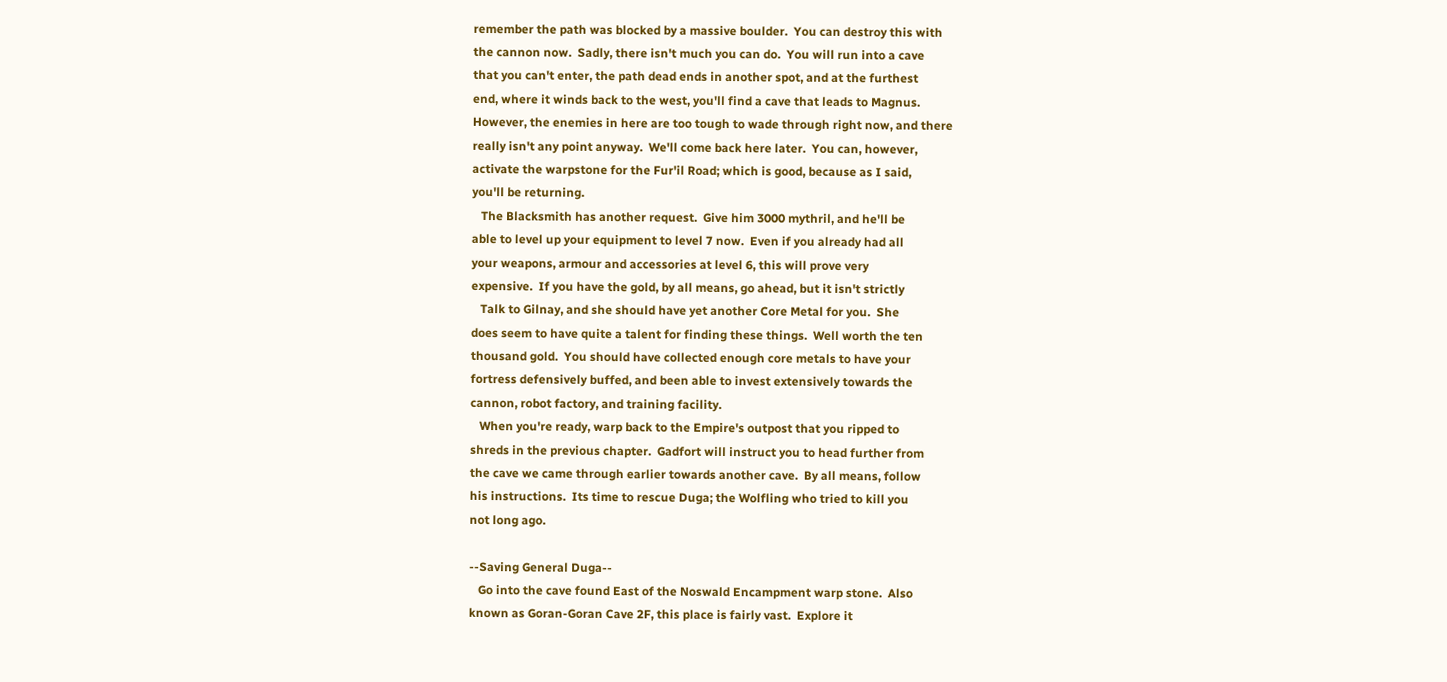remember the path was blocked by a massive boulder.  You can destroy this with
the cannon now.  Sadly, there isn't much you can do.  You will run into a cave
that you can't enter, the path dead ends in another spot, and at the furthest
end, where it winds back to the west, you'll find a cave that leads to Magnus.
However, the enemies in here are too tough to wade through right now, and there
really isn't any point anyway.  We'll come back here later.  You can, however,
activate the warpstone for the Fur'il Road; which is good, because as I said,
you'll be returning.
   The Blacksmith has another request.  Give him 3000 mythril, and he'll be
able to level up your equipment to level 7 now.  Even if you already had all
your weapons, armour and accessories at level 6, this will prove very
expensive.  If you have the gold, by all means, go ahead, but it isn't strictly
   Talk to Gilnay, and she should have yet another Core Metal for you.  She
does seem to have quite a talent for finding these things.  Well worth the ten
thousand gold.  You should have collected enough core metals to have your
fortress defensively buffed, and been able to invest extensively towards the
cannon, robot factory, and training facility.
   When you're ready, warp back to the Empire's outpost that you ripped to
shreds in the previous chapter.  Gadfort will instruct you to head further from
the cave we came through earlier towards another cave.  By all means, follow
his instructions.  Its time to rescue Duga; the Wolfling who tried to kill you
not long ago.

--Saving General Duga--
   Go into the cave found East of the Noswald Encampment warp stone.  Also
known as Goran-Goran Cave 2F, this place is fairly vast.  Explore it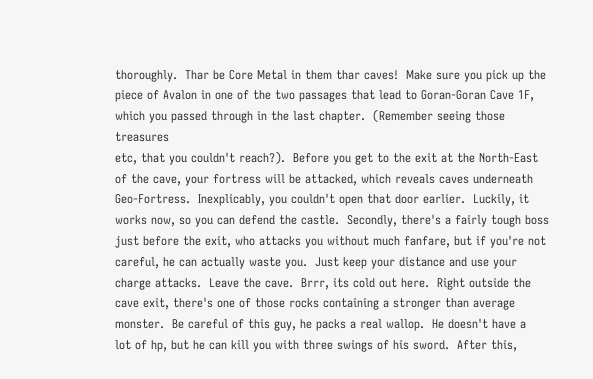thoroughly.  Thar be Core Metal in them thar caves!  Make sure you pick up the
piece of Avalon in one of the two passages that lead to Goran-Goran Cave 1F,
which you passed through in the last chapter.  (Remember seeing those treasures
etc, that you couldn't reach?).  Before you get to the exit at the North-East
of the cave, your fortress will be attacked, which reveals caves underneath
Geo-Fortress.  Inexplicably, you couldn't open that door earlier.  Luckily, it
works now, so you can defend the castle.  Secondly, there's a fairly tough boss
just before the exit, who attacks you without much fanfare, but if you're not
careful, he can actually waste you.  Just keep your distance and use your
charge attacks.  Leave the cave.  Brrr, its cold out here.  Right outside the
cave exit, there's one of those rocks containing a stronger than average
monster.  Be careful of this guy, he packs a real wallop.  He doesn't have a
lot of hp, but he can kill you with three swings of his sword.  After this,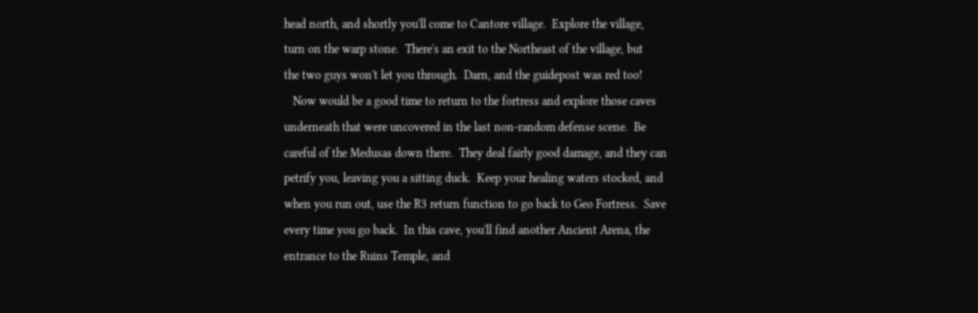head north, and shortly you'll come to Cantore village.  Explore the village,
turn on the warp stone.  There's an exit to the Northeast of the village, but
the two guys won't let you through.  Darn, and the guidepost was red too!
   Now would be a good time to return to the fortress and explore those caves
underneath that were uncovered in the last non-random defense scene.  Be
careful of the Medusas down there.  They deal fairly good damage, and they can
petrify you, leaving you a sitting duck.  Keep your healing waters stocked, and
when you run out, use the R3 return function to go back to Geo Fortress.  Save
every time you go back.  In this cave, you'll find another Ancient Arena, the
entrance to the Ruins Temple, and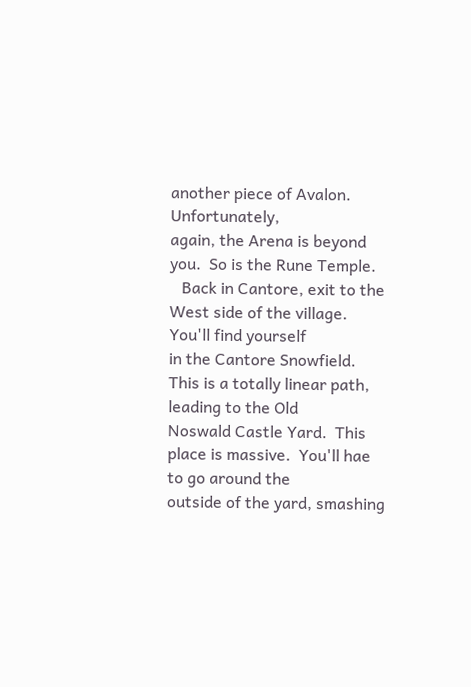another piece of Avalon.  Unfortunately,
again, the Arena is beyond you.  So is the Rune Temple.
   Back in Cantore, exit to the West side of the village.  You'll find yourself
in the Cantore Snowfield.  This is a totally linear path, leading to the Old
Noswald Castle Yard.  This place is massive.  You'll hae to go around the
outside of the yard, smashing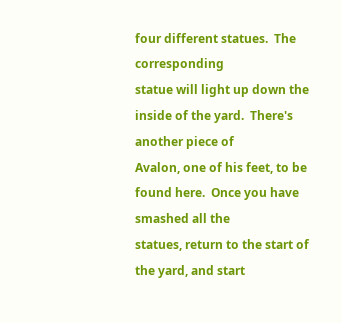four different statues.  The corresponding
statue will light up down the inside of the yard.  There's another piece of
Avalon, one of his feet, to be found here.  Once you have smashed all the
statues, return to the start of the yard, and start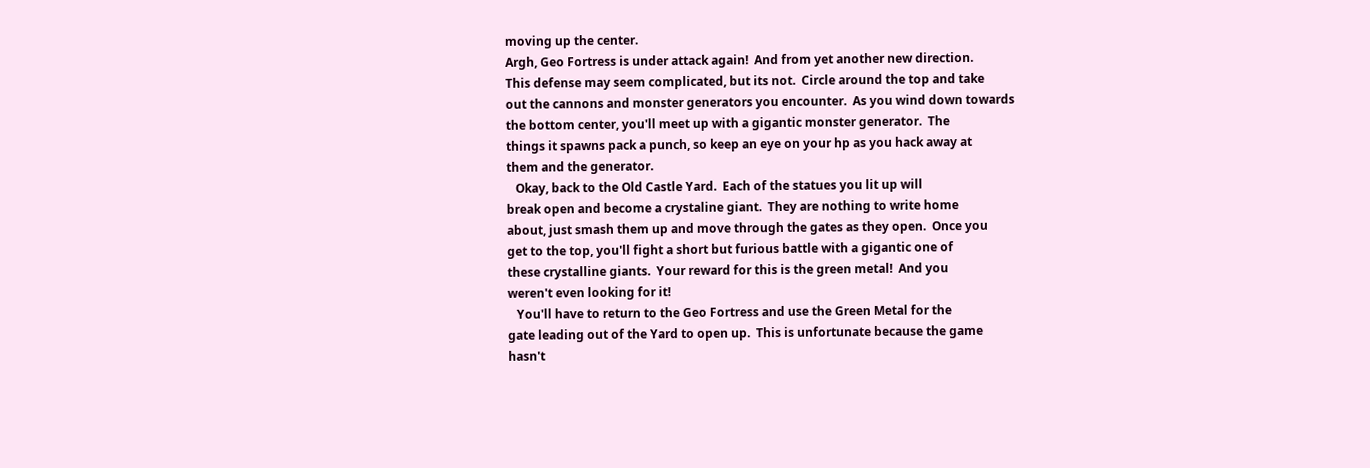moving up the center.
Argh, Geo Fortress is under attack again!  And from yet another new direction.
This defense may seem complicated, but its not.  Circle around the top and take
out the cannons and monster generators you encounter.  As you wind down towards
the bottom center, you'll meet up with a gigantic monster generator.  The
things it spawns pack a punch, so keep an eye on your hp as you hack away at
them and the generator.
   Okay, back to the Old Castle Yard.  Each of the statues you lit up will
break open and become a crystaline giant.  They are nothing to write home
about, just smash them up and move through the gates as they open.  Once you
get to the top, you'll fight a short but furious battle with a gigantic one of
these crystalline giants.  Your reward for this is the green metal!  And you
weren't even looking for it!
   You'll have to return to the Geo Fortress and use the Green Metal for the
gate leading out of the Yard to open up.  This is unfortunate because the game
hasn't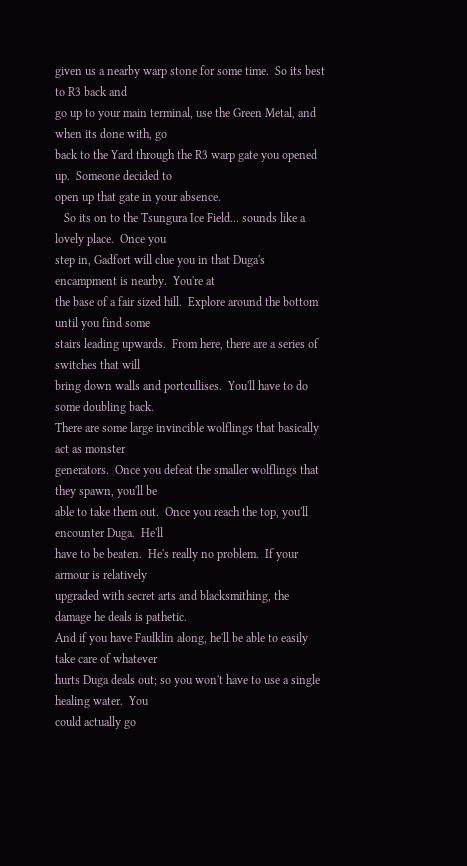given us a nearby warp stone for some time.  So its best to R3 back and
go up to your main terminal, use the Green Metal, and when its done with, go
back to the Yard through the R3 warp gate you opened up.  Someone decided to
open up that gate in your absence.
   So its on to the Tsungura Ice Field... sounds like a lovely place.  Once you
step in, Gadfort will clue you in that Duga's encampment is nearby.  You're at
the base of a fair sized hill.  Explore around the bottom until you find some
stairs leading upwards.  From here, there are a series of switches that will
bring down walls and portcullises.  You'll have to do some doubling back.
There are some large invincible wolflings that basically act as monster
generators.  Once you defeat the smaller wolflings that they spawn, you'll be
able to take them out.  Once you reach the top, you'll encounter Duga.  He'll
have to be beaten.  He's really no problem.  If your armour is relatively
upgraded with secret arts and blacksmithing, the damage he deals is pathetic.
And if you have Faulklin along, he'll be able to easily take care of whatever
hurts Duga deals out; so you won't have to use a single healing water.  You
could actually go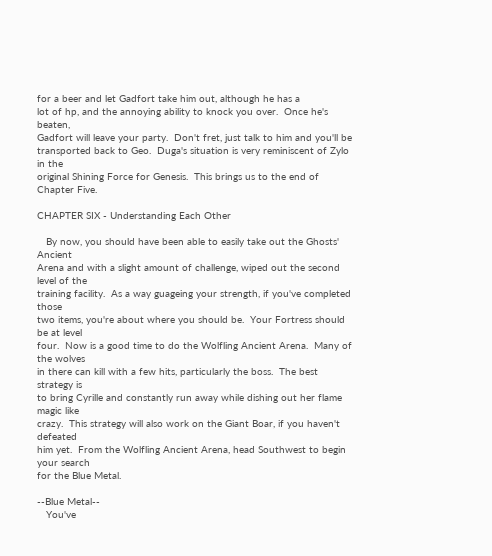for a beer and let Gadfort take him out, although he has a
lot of hp, and the annoying ability to knock you over.  Once he's beaten,
Gadfort will leave your party.  Don't fret, just talk to him and you'll be
transported back to Geo.  Duga's situation is very reminiscent of Zylo in the
original Shining Force for Genesis.  This brings us to the end of Chapter Five.

CHAPTER SIX - Understanding Each Other

   By now, you should have been able to easily take out the Ghosts' Ancient
Arena and with a slight amount of challenge, wiped out the second level of the
training facility.  As a way guageing your strength, if you've completed those
two items, you're about where you should be.  Your Fortress should be at level
four.  Now is a good time to do the Wolfling Ancient Arena.  Many of the wolves
in there can kill with a few hits, particularly the boss.  The best strategy is
to bring Cyrille and constantly run away while dishing out her flame magic like
crazy.  This strategy will also work on the Giant Boar, if you haven't defeated
him yet.  From the Wolfling Ancient Arena, head Southwest to begin your search
for the Blue Metal.

--Blue Metal--
   You've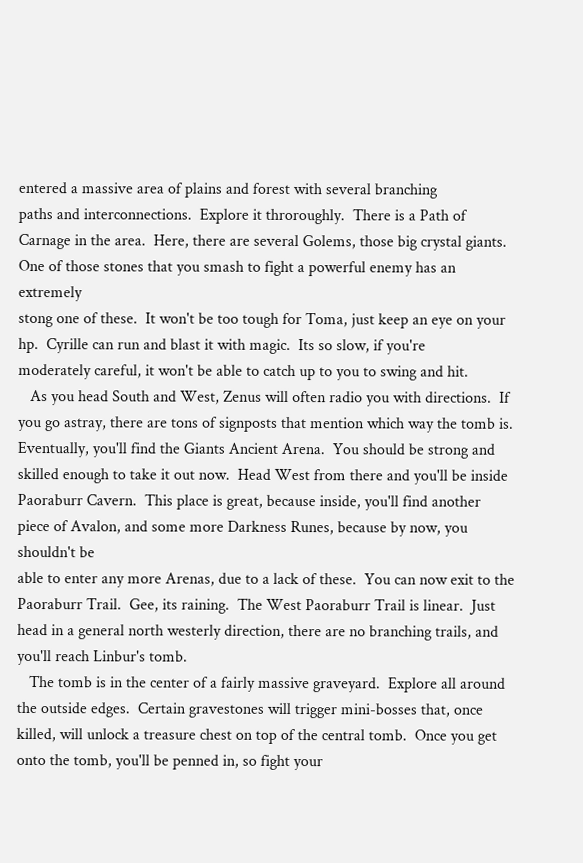entered a massive area of plains and forest with several branching
paths and interconnections.  Explore it throroughly.  There is a Path of
Carnage in the area.  Here, there are several Golems, those big crystal giants.
One of those stones that you smash to fight a powerful enemy has an extremely
stong one of these.  It won't be too tough for Toma, just keep an eye on your
hp.  Cyrille can run and blast it with magic.  Its so slow, if you're
moderately careful, it won't be able to catch up to you to swing and hit.
   As you head South and West, Zenus will often radio you with directions.  If
you go astray, there are tons of signposts that mention which way the tomb is.
Eventually, you'll find the Giants Ancient Arena.  You should be strong and
skilled enough to take it out now.  Head West from there and you'll be inside
Paoraburr Cavern.  This place is great, because inside, you'll find another
piece of Avalon, and some more Darkness Runes, because by now, you shouldn't be
able to enter any more Arenas, due to a lack of these.  You can now exit to the
Paoraburr Trail.  Gee, its raining.  The West Paoraburr Trail is linear.  Just
head in a general north westerly direction, there are no branching trails, and
you'll reach Linbur's tomb.
   The tomb is in the center of a fairly massive graveyard.  Explore all around
the outside edges.  Certain gravestones will trigger mini-bosses that, once
killed, will unlock a treasure chest on top of the central tomb.  Once you get
onto the tomb, you'll be penned in, so fight your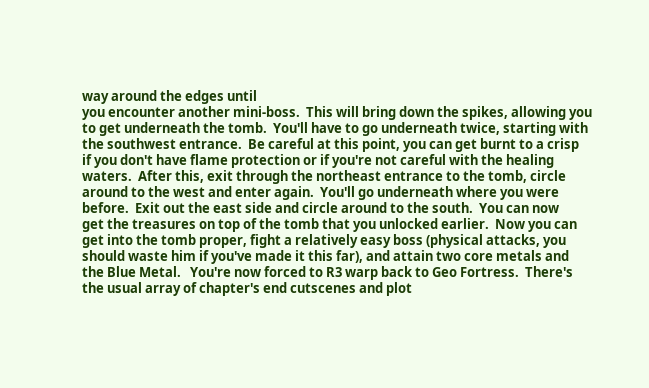way around the edges until
you encounter another mini-boss.  This will bring down the spikes, allowing you
to get underneath the tomb.  You'll have to go underneath twice, starting with
the southwest entrance.  Be careful at this point, you can get burnt to a crisp
if you don't have flame protection or if you're not careful with the healing
waters.  After this, exit through the northeast entrance to the tomb, circle
around to the west and enter again.  You'll go underneath where you were
before.  Exit out the east side and circle around to the south.  You can now
get the treasures on top of the tomb that you unlocked earlier.  Now you can
get into the tomb proper, fight a relatively easy boss (physical attacks, you
should waste him if you've made it this far), and attain two core metals and
the Blue Metal.   You're now forced to R3 warp back to Geo Fortress.  There's
the usual array of chapter's end cutscenes and plot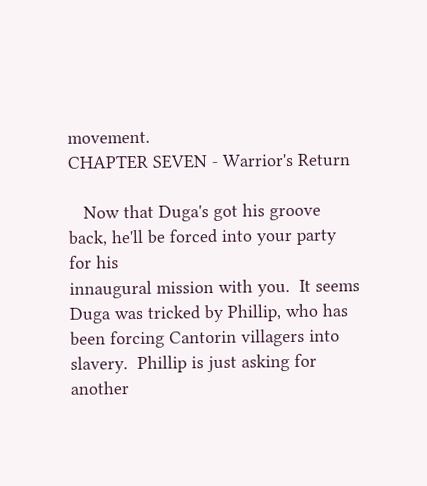movement.
CHAPTER SEVEN - Warrior's Return

   Now that Duga's got his groove back, he'll be forced into your party for his
innaugural mission with you.  It seems Duga was tricked by Phillip, who has
been forcing Cantorin villagers into slavery.  Phillip is just asking for
another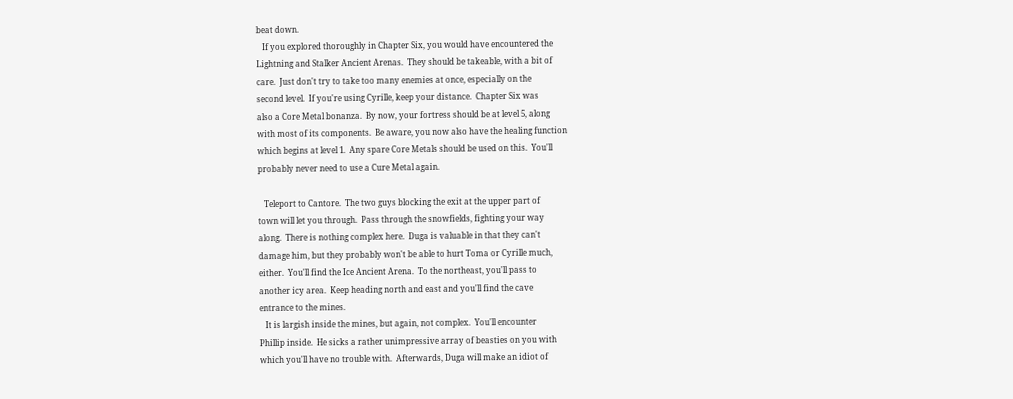beat down.
   If you explored thoroughly in Chapter Six, you would have encountered the
Lightning and Stalker Ancient Arenas.  They should be takeable, with a bit of
care.  Just don't try to take too many enemies at once, especially on the
second level.  If you're using Cyrille, keep your distance.  Chapter Six was
also a Core Metal bonanza.  By now, your fortress should be at level 5, along
with most of its components.  Be aware, you now also have the healing function
which begins at level 1.  Any spare Core Metals should be used on this.  You'll
probably never need to use a Cure Metal again.

   Teleport to Cantore.  The two guys blocking the exit at the upper part of
town will let you through.  Pass through the snowfields, fighting your way
along.  There is nothing complex here.  Duga is valuable in that they can't
damage him, but they probably won't be able to hurt Toma or Cyrille much,
either.  You'll find the Ice Ancient Arena.  To the northeast, you'll pass to
another icy area.  Keep heading north and east and you'll find the cave
entrance to the mines.
   It is largish inside the mines, but again, not complex.  You'll encounter
Phillip inside.  He sicks a rather unimpressive array of beasties on you with
which you'll have no trouble with.  Afterwards, Duga will make an idiot of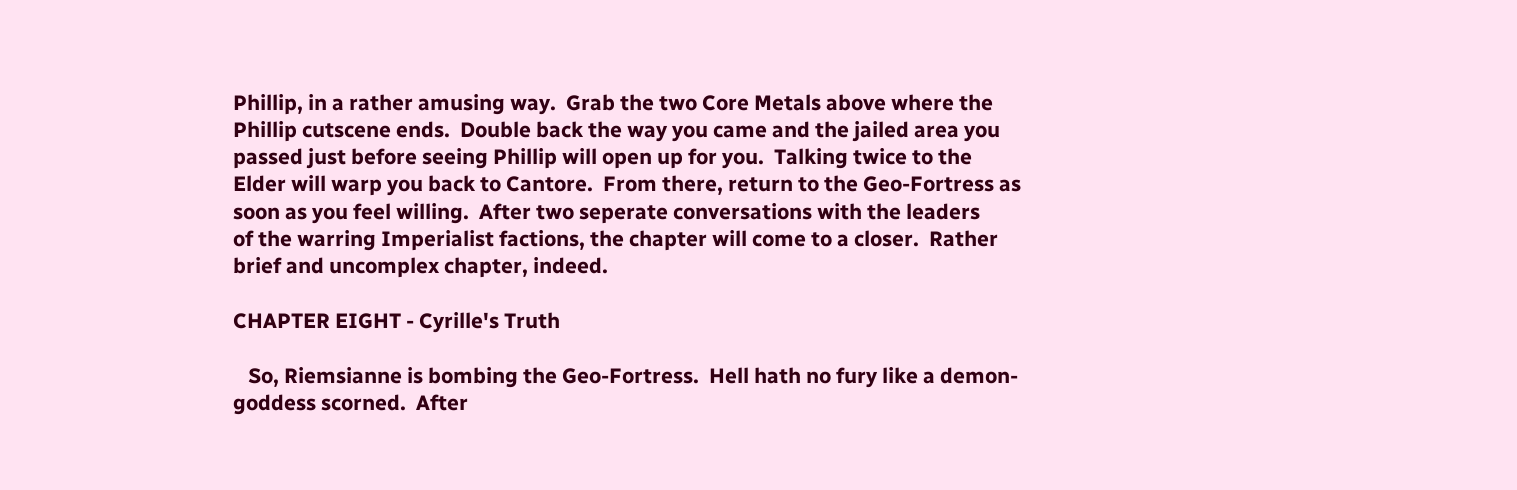Phillip, in a rather amusing way.  Grab the two Core Metals above where the
Phillip cutscene ends.  Double back the way you came and the jailed area you
passed just before seeing Phillip will open up for you.  Talking twice to the
Elder will warp you back to Cantore.  From there, return to the Geo-Fortress as
soon as you feel willing.  After two seperate conversations with the leaders
of the warring Imperialist factions, the chapter will come to a closer.  Rather
brief and uncomplex chapter, indeed.

CHAPTER EIGHT - Cyrille's Truth

   So, Riemsianne is bombing the Geo-Fortress.  Hell hath no fury like a demon-
goddess scorned.  After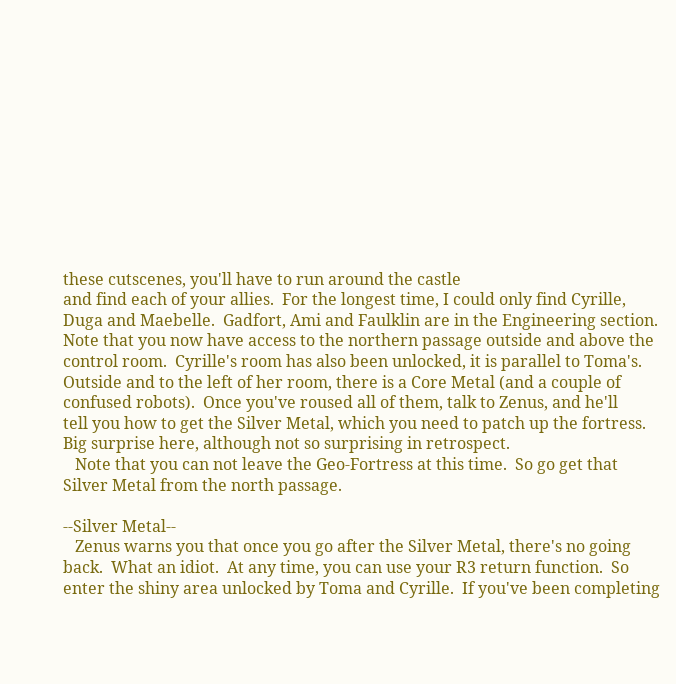these cutscenes, you'll have to run around the castle
and find each of your allies.  For the longest time, I could only find Cyrille,
Duga and Maebelle.  Gadfort, Ami and Faulklin are in the Engineering section.
Note that you now have access to the northern passage outside and above the
control room.  Cyrille's room has also been unlocked, it is parallel to Toma's.
Outside and to the left of her room, there is a Core Metal (and a couple of
confused robots).  Once you've roused all of them, talk to Zenus, and he'll
tell you how to get the Silver Metal, which you need to patch up the fortress.
Big surprise here, although not so surprising in retrospect.
   Note that you can not leave the Geo-Fortress at this time.  So go get that
Silver Metal from the north passage.

--Silver Metal--
   Zenus warns you that once you go after the Silver Metal, there's no going
back.  What an idiot.  At any time, you can use your R3 return function.  So
enter the shiny area unlocked by Toma and Cyrille.  If you've been completing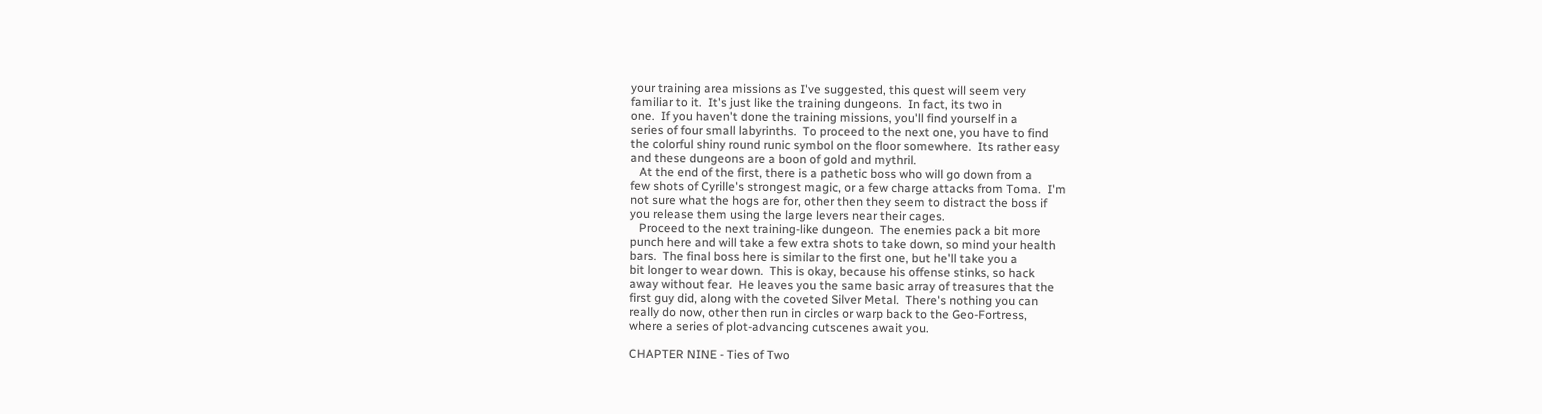your training area missions as I've suggested, this quest will seem very
familiar to it.  It's just like the training dungeons.  In fact, its two in
one.  If you haven't done the training missions, you'll find yourself in a
series of four small labyrinths.  To proceed to the next one, you have to find
the colorful shiny round runic symbol on the floor somewhere.  Its rather easy
and these dungeons are a boon of gold and mythril.
   At the end of the first, there is a pathetic boss who will go down from a
few shots of Cyrille's strongest magic, or a few charge attacks from Toma.  I'm
not sure what the hogs are for, other then they seem to distract the boss if
you release them using the large levers near their cages.
   Proceed to the next training-like dungeon.  The enemies pack a bit more
punch here and will take a few extra shots to take down, so mind your health
bars.  The final boss here is similar to the first one, but he'll take you a
bit longer to wear down.  This is okay, because his offense stinks, so hack
away without fear.  He leaves you the same basic array of treasures that the
first guy did, along with the coveted Silver Metal.  There's nothing you can
really do now, other then run in circles or warp back to the Geo-Fortress,
where a series of plot-advancing cutscenes await you.

CHAPTER NINE - Ties of Two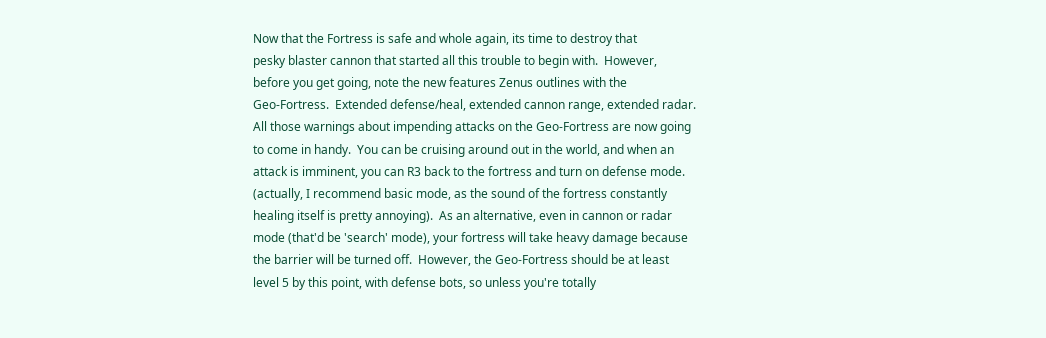Now that the Fortress is safe and whole again, its time to destroy that
pesky blaster cannon that started all this trouble to begin with.  However,
before you get going, note the new features Zenus outlines with the
Geo-Fortress.  Extended defense/heal, extended cannon range, extended radar.
All those warnings about impending attacks on the Geo-Fortress are now going
to come in handy.  You can be cruising around out in the world, and when an
attack is imminent, you can R3 back to the fortress and turn on defense mode.
(actually, I recommend basic mode, as the sound of the fortress constantly
healing itself is pretty annoying).  As an alternative, even in cannon or radar
mode (that'd be 'search' mode), your fortress will take heavy damage because
the barrier will be turned off.  However, the Geo-Fortress should be at least
level 5 by this point, with defense bots, so unless you're totally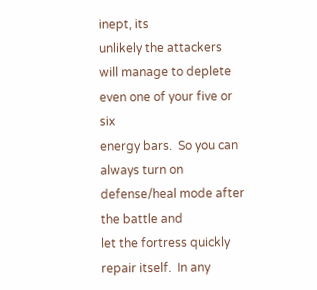inept, its
unlikely the attackers will manage to deplete even one of your five or six
energy bars.  So you can always turn on defense/heal mode after the battle and
let the fortress quickly repair itself.  In any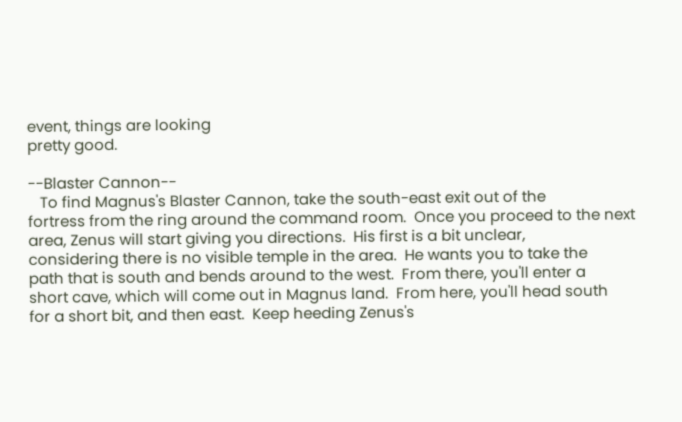event, things are looking
pretty good.

--Blaster Cannon--
   To find Magnus's Blaster Cannon, take the south-east exit out of the
fortress from the ring around the command room.  Once you proceed to the next
area, Zenus will start giving you directions.  His first is a bit unclear,
considering there is no visible temple in the area.  He wants you to take the
path that is south and bends around to the west.  From there, you'll enter a
short cave, which will come out in Magnus land.  From here, you'll head south
for a short bit, and then east.  Keep heeding Zenus's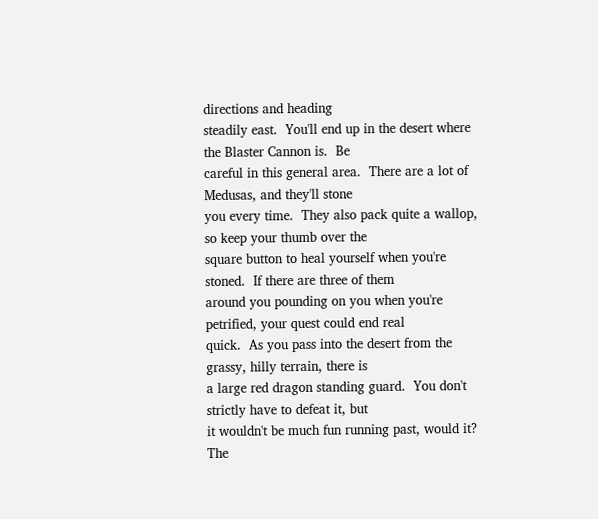directions and heading
steadily east.  You'll end up in the desert where the Blaster Cannon is.  Be
careful in this general area.  There are a lot of Medusas, and they'll stone
you every time.  They also pack quite a wallop, so keep your thumb over the
square button to heal yourself when you're stoned.  If there are three of them
around you pounding on you when you're petrified, your quest could end real
quick.  As you pass into the desert from the grassy, hilly terrain, there is
a large red dragon standing guard.  You don't strictly have to defeat it, but
it wouldn't be much fun running past, would it?  The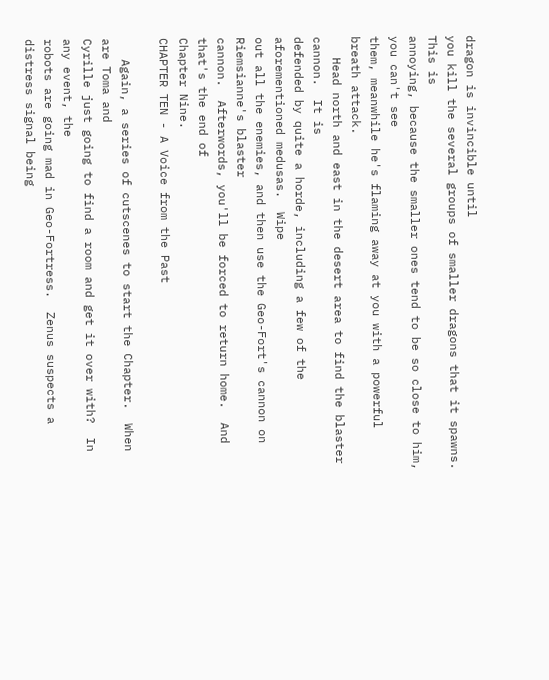dragon is invincible until
you kill the several groups of smaller dragons that it spawns.  This is
annoying, because the smaller ones tend to be so close to him, you can't see
them, meanwhile he's flaming away at you with a powerful breath attack.
   Head north and east in the desert area to find the blaster cannon.  It is
defended by quite a horde, including a few of the aforementioned medusas.  Wipe
out all the enemies, and then use the Geo-Fort's cannon on Riemsianne's blaster
cannon.  Afterwords, you'll be forced to return home.  And that's the end of
Chapter Nine.
CHAPTER TEN - A Voice from the Past

   Again, a series of cutscenes to start the Chapter.  When are Toma and
Cyrille just going to find a room and get it over with?  In any event, the
robots are going mad in Geo-Fortress.  Zenus suspects a distress signal being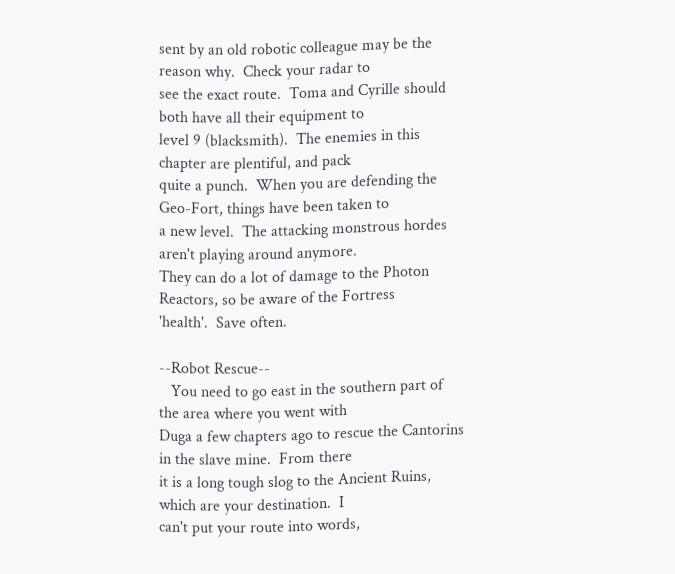sent by an old robotic colleague may be the reason why.  Check your radar to
see the exact route.  Toma and Cyrille should both have all their equipment to
level 9 (blacksmith).  The enemies in this chapter are plentiful, and pack
quite a punch.  When you are defending the Geo-Fort, things have been taken to
a new level.  The attacking monstrous hordes aren't playing around anymore.
They can do a lot of damage to the Photon Reactors, so be aware of the Fortress
'health'.  Save often.

--Robot Rescue--
   You need to go east in the southern part of the area where you went with
Duga a few chapters ago to rescue the Cantorins in the slave mine.  From there
it is a long tough slog to the Ancient Ruins, which are your destination.  I
can't put your route into words,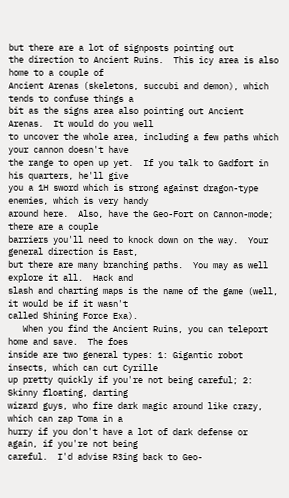but there are a lot of signposts pointing out
the direction to Ancient Ruins.  This icy area is also home to a couple of
Ancient Arenas (skeletons, succubi and demon), which tends to confuse things a
bit as the signs area also pointing out Ancient Arenas.  It would do you well
to uncover the whole area, including a few paths which your cannon doesn't have
the range to open up yet.  If you talk to Gadfort in his quarters, he'll give
you a 1H sword which is strong against dragon-type enemies, which is very handy
around here.  Also, have the Geo-Fort on Cannon-mode; there are a couple
barriers you'll need to knock down on the way.  Your general direction is East,
but there are many branching paths.  You may as well explore it all.  Hack and
slash and charting maps is the name of the game (well, it would be if it wasn't
called Shining Force Exa).
   When you find the Ancient Ruins, you can teleport home and save.  The foes
inside are two general types: 1: Gigantic robot insects, which can cut Cyrille
up pretty quickly if you're not being careful; 2: Skinny floating, darting
wizard guys, who fire dark magic around like crazy, which can zap Toma in a
hurry if you don't have a lot of dark defense or again, if you're not being
careful.  I'd advise R3ing back to Geo-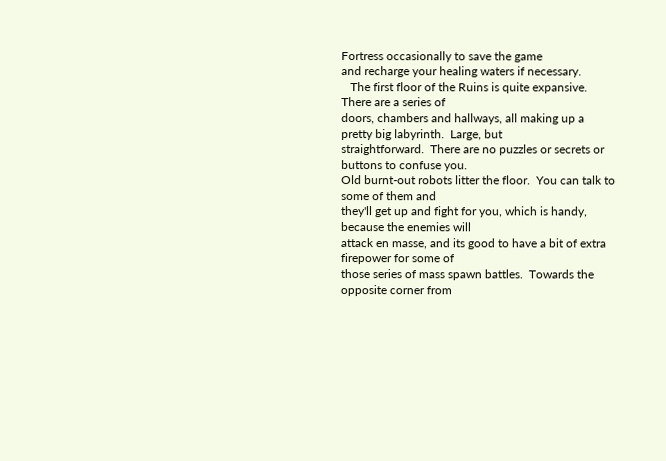Fortress occasionally to save the game
and recharge your healing waters if necessary.
   The first floor of the Ruins is quite expansive.  There are a series of
doors, chambers and hallways, all making up a pretty big labyrinth.  Large, but
straightforward.  There are no puzzles or secrets or buttons to confuse you.
Old burnt-out robots litter the floor.  You can talk to some of them and
they'll get up and fight for you, which is handy, because the enemies will
attack en masse, and its good to have a bit of extra firepower for some of
those series of mass spawn battles.  Towards the opposite corner from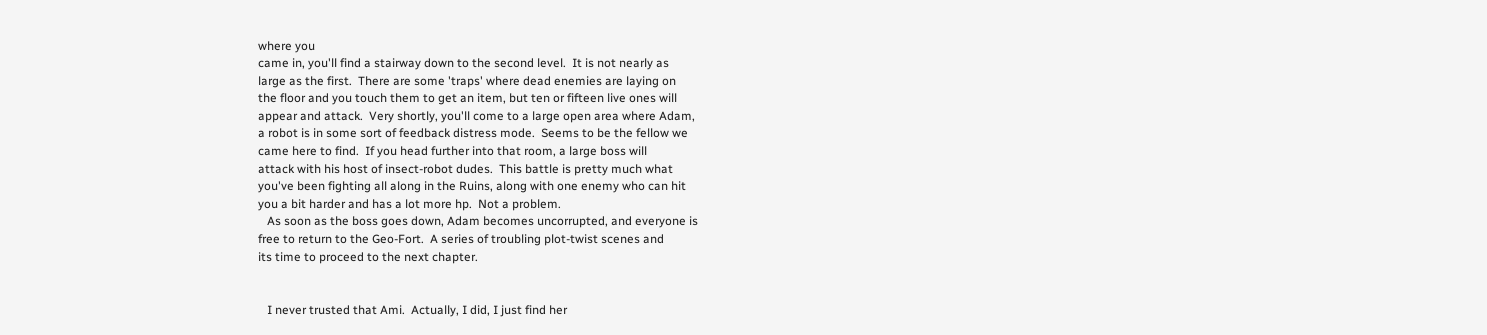where you
came in, you'll find a stairway down to the second level.  It is not nearly as
large as the first.  There are some 'traps' where dead enemies are laying on
the floor and you touch them to get an item, but ten or fifteen live ones will
appear and attack.  Very shortly, you'll come to a large open area where Adam,
a robot is in some sort of feedback distress mode.  Seems to be the fellow we
came here to find.  If you head further into that room, a large boss will
attack with his host of insect-robot dudes.  This battle is pretty much what
you've been fighting all along in the Ruins, along with one enemy who can hit
you a bit harder and has a lot more hp.  Not a problem.
   As soon as the boss goes down, Adam becomes uncorrupted, and everyone is
free to return to the Geo-Fort.  A series of troubling plot-twist scenes and
its time to proceed to the next chapter.


   I never trusted that Ami.  Actually, I did, I just find her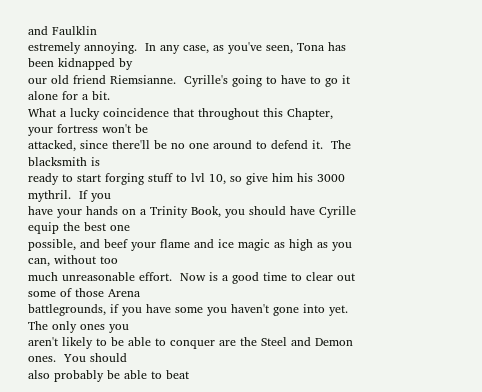and Faulklin
estremely annoying.  In any case, as you've seen, Tona has been kidnapped by
our old friend Riemsianne.  Cyrille's going to have to go it alone for a bit.
What a lucky coincidence that throughout this Chapter, your fortress won't be
attacked, since there'll be no one around to defend it.  The blacksmith is
ready to start forging stuff to lvl 10, so give him his 3000 mythril.  If you
have your hands on a Trinity Book, you should have Cyrille equip the best one
possible, and beef your flame and ice magic as high as you can, without too
much unreasonable effort.  Now is a good time to clear out some of those Arena
battlegrounds, if you have some you haven't gone into yet.  The only ones you
aren't likely to be able to conquer are the Steel and Demon ones.  You should
also probably be able to beat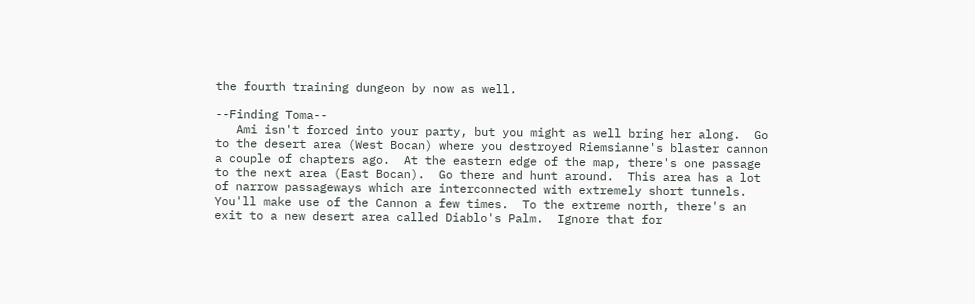the fourth training dungeon by now as well.

--Finding Toma--
   Ami isn't forced into your party, but you might as well bring her along.  Go
to the desert area (West Bocan) where you destroyed Riemsianne's blaster cannon
a couple of chapters ago.  At the eastern edge of the map, there's one passage
to the next area (East Bocan).  Go there and hunt around.  This area has a lot
of narrow passageways which are interconnected with extremely short tunnels.
You'll make use of the Cannon a few times.  To the extreme north, there's an
exit to a new desert area called Diablo's Palm.  Ignore that for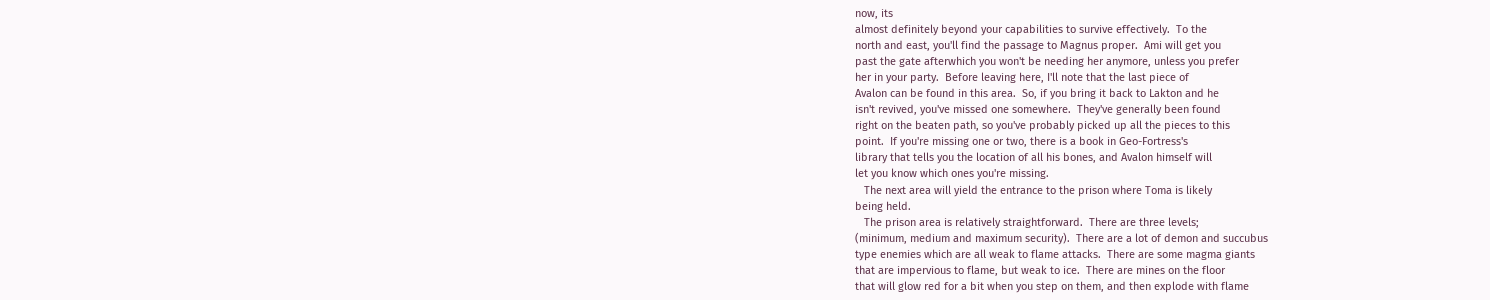now, its
almost definitely beyond your capabilities to survive effectively.  To the
north and east, you'll find the passage to Magnus proper.  Ami will get you
past the gate afterwhich you won't be needing her anymore, unless you prefer
her in your party.  Before leaving here, I'll note that the last piece of
Avalon can be found in this area.  So, if you bring it back to Lakton and he
isn't revived, you've missed one somewhere.  They've generally been found
right on the beaten path, so you've probably picked up all the pieces to this
point.  If you're missing one or two, there is a book in Geo-Fortress's
library that tells you the location of all his bones, and Avalon himself will
let you know which ones you're missing.
   The next area will yield the entrance to the prison where Toma is likely
being held.
   The prison area is relatively straightforward.  There are three levels;
(minimum, medium and maximum security).  There are a lot of demon and succubus
type enemies which are all weak to flame attacks.  There are some magma giants
that are impervious to flame, but weak to ice.  There are mines on the floor
that will glow red for a bit when you step on them, and then explode with flame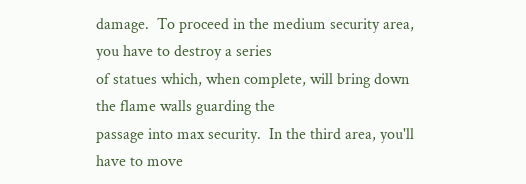damage.  To proceed in the medium security area, you have to destroy a series
of statues which, when complete, will bring down the flame walls guarding the
passage into max security.  In the third area, you'll have to move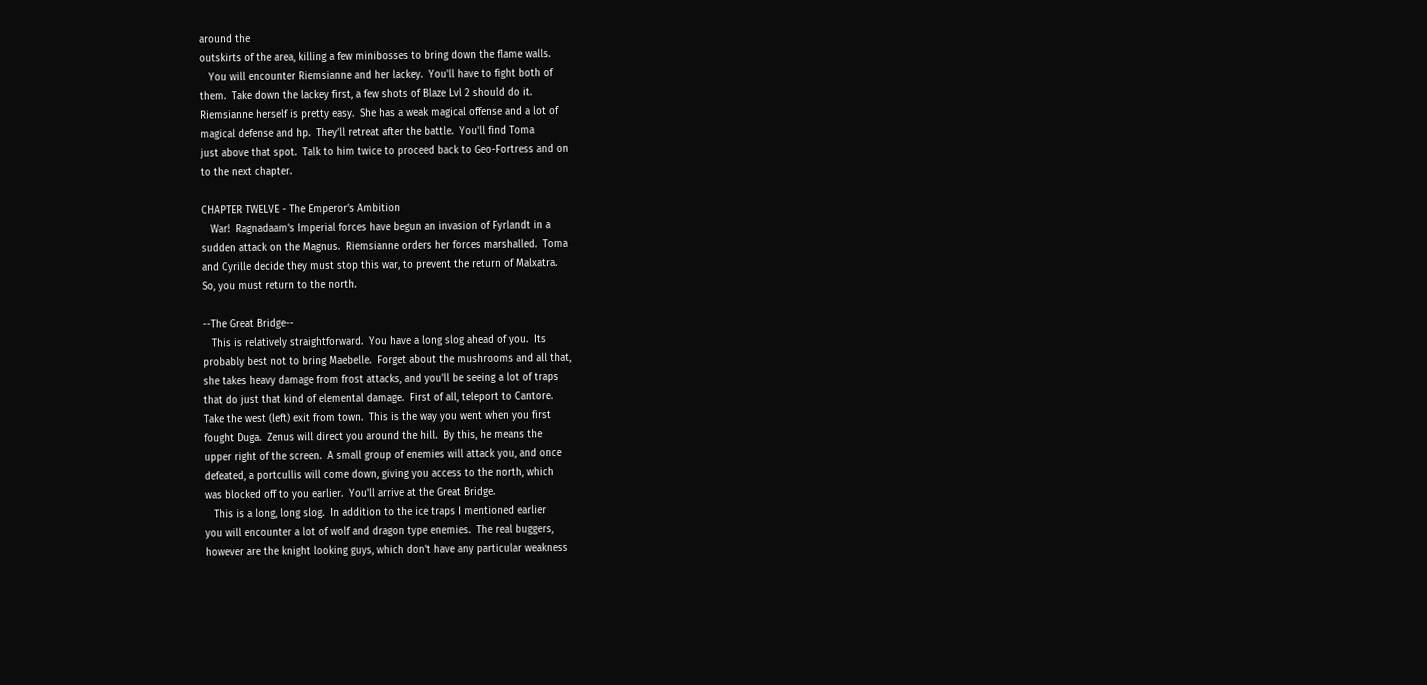around the
outskirts of the area, killing a few minibosses to bring down the flame walls.
   You will encounter Riemsianne and her lackey.  You'll have to fight both of
them.  Take down the lackey first, a few shots of Blaze Lvl 2 should do it.
Riemsianne herself is pretty easy.  She has a weak magical offense and a lot of
magical defense and hp.  They'll retreat after the battle.  You'll find Toma
just above that spot.  Talk to him twice to proceed back to Geo-Fortress and on
to the next chapter.

CHAPTER TWELVE - The Emperor's Ambition
   War!  Ragnadaam's Imperial forces have begun an invasion of Fyrlandt in a
sudden attack on the Magnus.  Riemsianne orders her forces marshalled.  Toma
and Cyrille decide they must stop this war, to prevent the return of Malxatra.
So, you must return to the north.

--The Great Bridge--
   This is relatively straightforward.  You have a long slog ahead of you.  Its
probably best not to bring Maebelle.  Forget about the mushrooms and all that,
she takes heavy damage from frost attacks, and you'll be seeing a lot of traps
that do just that kind of elemental damage.  First of all, teleport to Cantore.
Take the west (left) exit from town.  This is the way you went when you first
fought Duga.  Zenus will direct you around the hill.  By this, he means the
upper right of the screen.  A small group of enemies will attack you, and once
defeated, a portcullis will come down, giving you access to the north, which
was blocked off to you earlier.  You'll arrive at the Great Bridge.
   This is a long, long slog.  In addition to the ice traps I mentioned earlier
you will encounter a lot of wolf and dragon type enemies.  The real buggers,
however are the knight looking guys, which don't have any particular weakness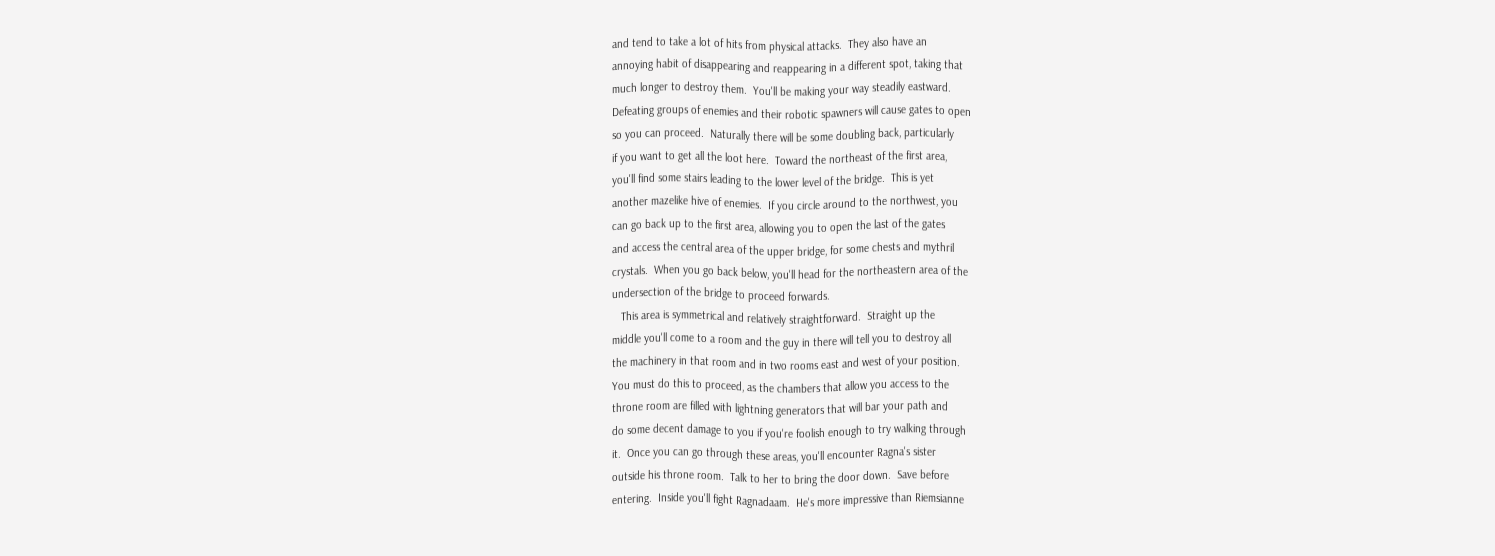and tend to take a lot of hits from physical attacks.  They also have an
annoying habit of disappearing and reappearing in a different spot, taking that
much longer to destroy them.  You'll be making your way steadily eastward.
Defeating groups of enemies and their robotic spawners will cause gates to open
so you can proceed.  Naturally there will be some doubling back, particularly
if you want to get all the loot here.  Toward the northeast of the first area,
you'll find some stairs leading to the lower level of the bridge.  This is yet
another mazelike hive of enemies.  If you circle around to the northwest, you
can go back up to the first area, allowing you to open the last of the gates
and access the central area of the upper bridge, for some chests and mythril
crystals.  When you go back below, you'll head for the northeastern area of the
undersection of the bridge to proceed forwards.
   This area is symmetrical and relatively straightforward.  Straight up the
middle you'll come to a room and the guy in there will tell you to destroy all
the machinery in that room and in two rooms east and west of your position.
You must do this to proceed, as the chambers that allow you access to the
throne room are filled with lightning generators that will bar your path and
do some decent damage to you if you're foolish enough to try walking through
it.  Once you can go through these areas, you'll encounter Ragna's sister
outside his throne room.  Talk to her to bring the door down.  Save before
entering.  Inside you'll fight Ragnadaam.  He's more impressive than Riemsianne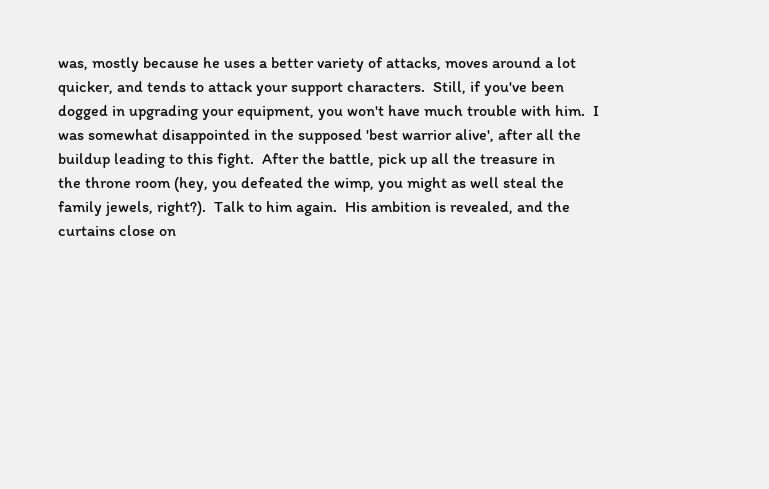was, mostly because he uses a better variety of attacks, moves around a lot
quicker, and tends to attack your support characters.  Still, if you've been
dogged in upgrading your equipment, you won't have much trouble with him.  I
was somewhat disappointed in the supposed 'best warrior alive', after all the
buildup leading to this fight.  After the battle, pick up all the treasure in
the throne room (hey, you defeated the wimp, you might as well steal the
family jewels, right?).  Talk to him again.  His ambition is revealed, and the
curtains close on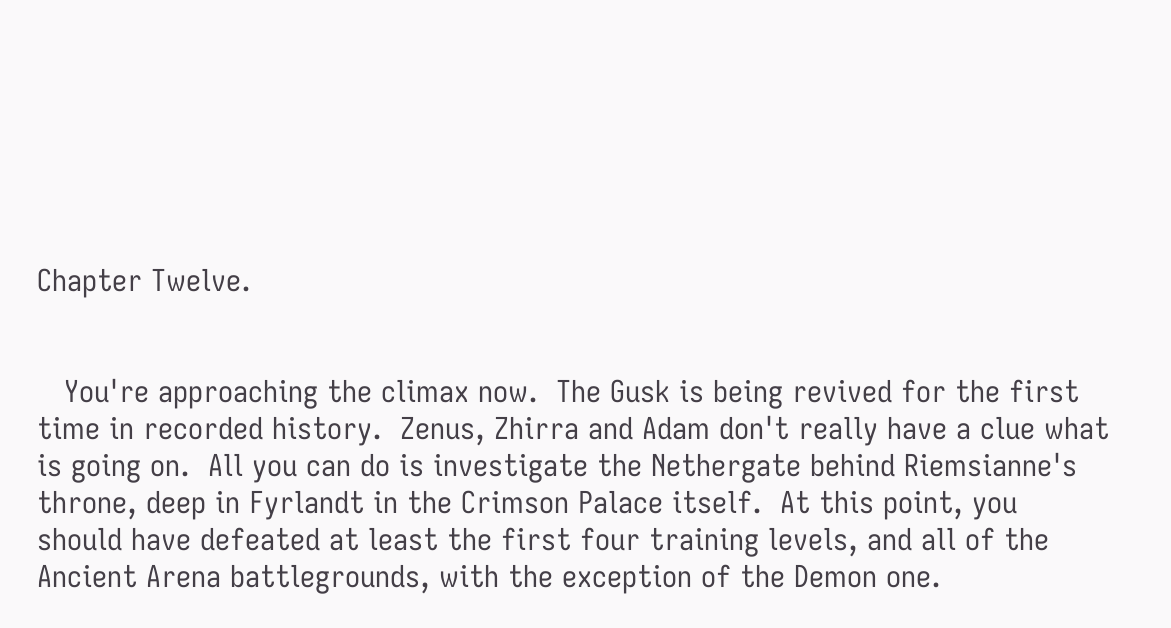Chapter Twelve.


   You're approaching the climax now.  The Gusk is being revived for the first
time in recorded history.  Zenus, Zhirra and Adam don't really have a clue what
is going on.  All you can do is investigate the Nethergate behind Riemsianne's
throne, deep in Fyrlandt in the Crimson Palace itself.  At this point, you
should have defeated at least the first four training levels, and all of the
Ancient Arena battlegrounds, with the exception of the Demon one.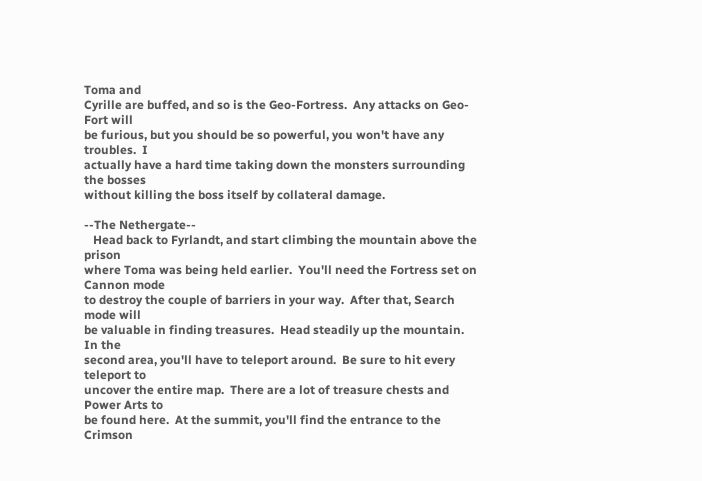Toma and
Cyrille are buffed, and so is the Geo-Fortress.  Any attacks on Geo-Fort will
be furious, but you should be so powerful, you won't have any troubles.  I
actually have a hard time taking down the monsters surrounding the bosses
without killing the boss itself by collateral damage.

--The Nethergate--
   Head back to Fyrlandt, and start climbing the mountain above the prison
where Toma was being held earlier.  You'll need the Fortress set on Cannon mode
to destroy the couple of barriers in your way.  After that, Search mode will
be valuable in finding treasures.  Head steadily up the mountain.  In the
second area, you'll have to teleport around.  Be sure to hit every teleport to
uncover the entire map.  There are a lot of treasure chests and Power Arts to
be found here.  At the summit, you'll find the entrance to the Crimson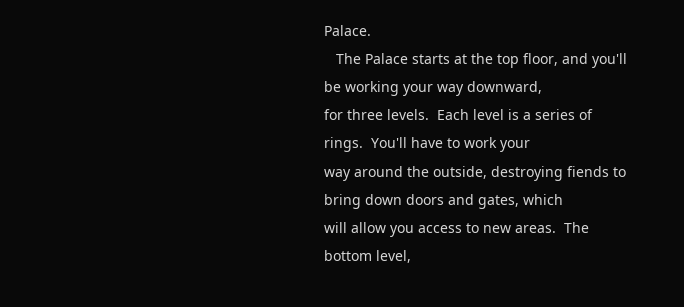Palace.
   The Palace starts at the top floor, and you'll be working your way downward,
for three levels.  Each level is a series of rings.  You'll have to work your
way around the outside, destroying fiends to bring down doors and gates, which
will allow you access to new areas.  The bottom level,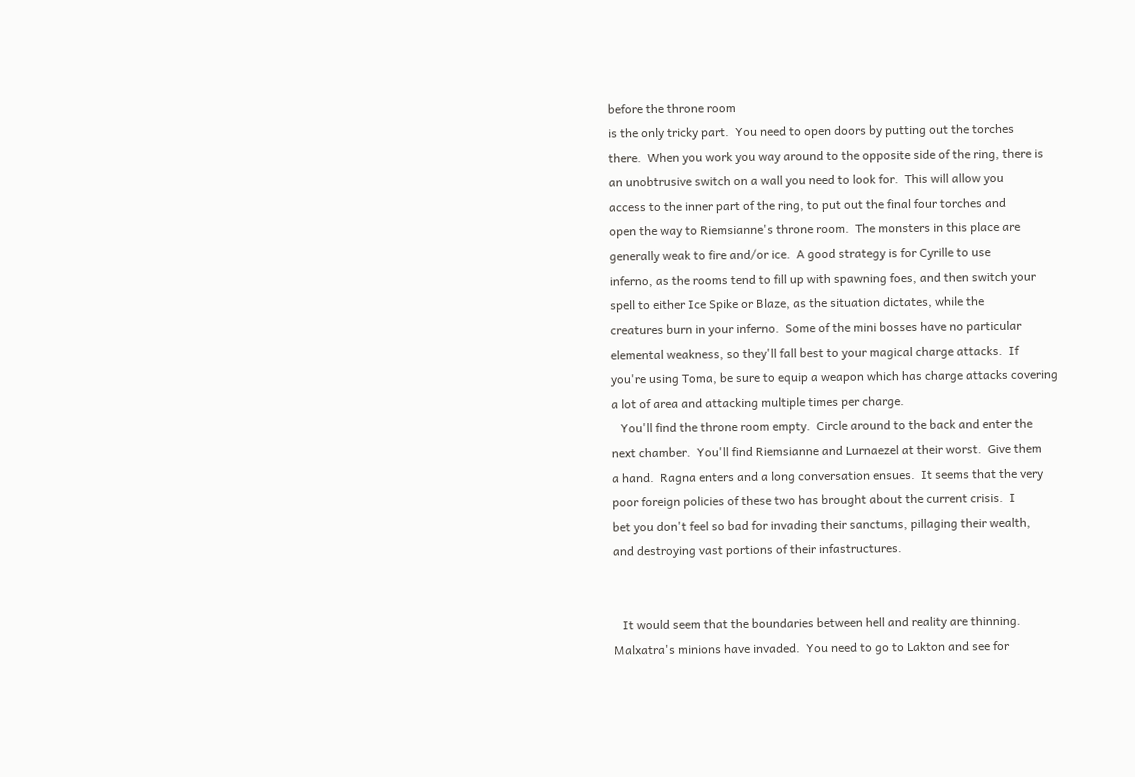before the throne room
is the only tricky part.  You need to open doors by putting out the torches
there.  When you work you way around to the opposite side of the ring, there is
an unobtrusive switch on a wall you need to look for.  This will allow you
access to the inner part of the ring, to put out the final four torches and
open the way to Riemsianne's throne room.  The monsters in this place are
generally weak to fire and/or ice.  A good strategy is for Cyrille to use
inferno, as the rooms tend to fill up with spawning foes, and then switch your
spell to either Ice Spike or Blaze, as the situation dictates, while the
creatures burn in your inferno.  Some of the mini bosses have no particular
elemental weakness, so they'll fall best to your magical charge attacks.  If
you're using Toma, be sure to equip a weapon which has charge attacks covering
a lot of area and attacking multiple times per charge.
   You'll find the throne room empty.  Circle around to the back and enter the
next chamber.  You'll find Riemsianne and Lurnaezel at their worst.  Give them
a hand.  Ragna enters and a long conversation ensues.  It seems that the very
poor foreign policies of these two has brought about the current crisis.  I
bet you don't feel so bad for invading their sanctums, pillaging their wealth,
and destroying vast portions of their infastructures.


   It would seem that the boundaries between hell and reality are thinning.
Malxatra's minions have invaded.  You need to go to Lakton and see for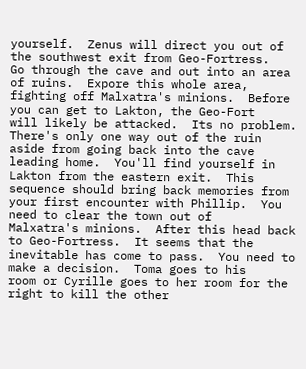yourself.  Zenus will direct you out of the southwest exit from Geo-Fortress.
Go through the cave and out into an area of ruins.  Expore this whole area,
fighting off Malxatra's minions.  Before you can get to Lakton, the Geo-Fort
will likely be attacked.  Its no problem.  There's only one way out of the ruin
aside from going back into the cave leading home.  You'll find yourself in
Lakton from the eastern exit.  This sequence should bring back memories from
your first encounter with Phillip.  You need to clear the town out of
Malxatra's minions.  After this head back to Geo-Fortress.  It seems that the
inevitable has come to pass.  You need to make a decision.  Toma goes to his
room or Cyrille goes to her room for the right to kill the other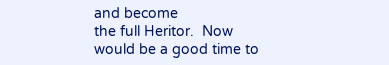and become
the full Heritor.  Now would be a good time to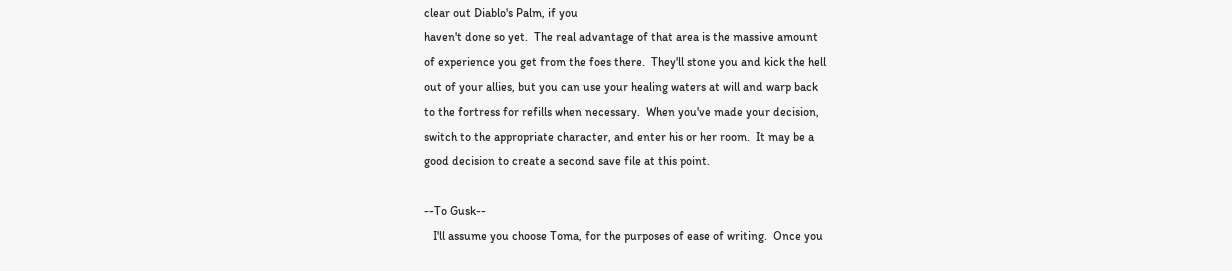clear out Diablo's Palm, if you
haven't done so yet.  The real advantage of that area is the massive amount
of experience you get from the foes there.  They'll stone you and kick the hell
out of your allies, but you can use your healing waters at will and warp back
to the fortress for refills when necessary.  When you've made your decision,
switch to the appropriate character, and enter his or her room.  It may be a
good decision to create a second save file at this point.

--To Gusk--
   I'll assume you choose Toma, for the purposes of ease of writing.  Once you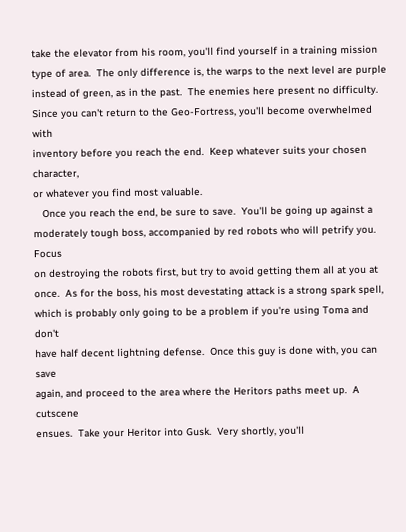take the elevator from his room, you'll find yourself in a training mission
type of area.  The only difference is, the warps to the next level are purple
instead of green, as in the past.  The enemies here present no difficulty.
Since you can't return to the Geo-Fortress, you'll become overwhelmed with
inventory before you reach the end.  Keep whatever suits your chosen character,
or whatever you find most valuable.
   Once you reach the end, be sure to save.  You'll be going up against a
moderately tough boss, accompanied by red robots who will petrify you.  Focus
on destroying the robots first, but try to avoid getting them all at you at
once.  As for the boss, his most devestating attack is a strong spark spell,
which is probably only going to be a problem if you're using Toma and don't
have half decent lightning defense.  Once this guy is done with, you can save
again, and proceed to the area where the Heritors paths meet up.  A cutscene
ensues.  Take your Heritor into Gusk.  Very shortly, you'll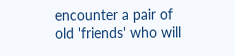encounter a pair of
old 'friends' who will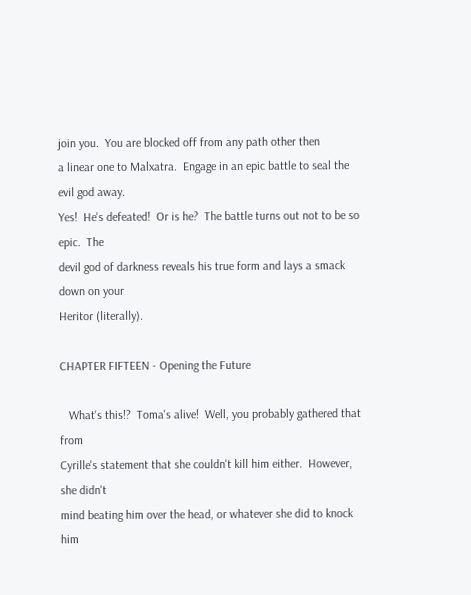join you.  You are blocked off from any path other then
a linear one to Malxatra.  Engage in an epic battle to seal the evil god away.
Yes!  He's defeated!  Or is he?  The battle turns out not to be so epic.  The
devil god of darkness reveals his true form and lays a smack down on your
Heritor (literally).

CHAPTER FIFTEEN - Opening the Future

   What's this!?  Toma's alive!  Well, you probably gathered that from
Cyrille's statement that she couldn't kill him either.  However, she didn't
mind beating him over the head, or whatever she did to knock him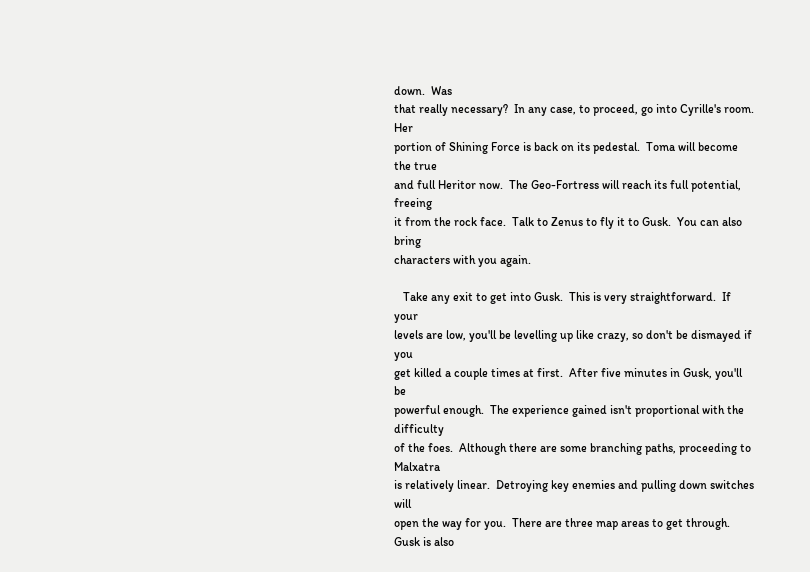down.  Was
that really necessary?  In any case, to proceed, go into Cyrille's room.  Her
portion of Shining Force is back on its pedestal.  Toma will become the true
and full Heritor now.  The Geo-Fortress will reach its full potential, freeing
it from the rock face.  Talk to Zenus to fly it to Gusk.  You can also bring
characters with you again.

   Take any exit to get into Gusk.  This is very straightforward.  If your
levels are low, you'll be levelling up like crazy, so don't be dismayed if you
get killed a couple times at first.  After five minutes in Gusk, you'll be
powerful enough.  The experience gained isn't proportional with the difficulty
of the foes.  Although there are some branching paths, proceeding to Malxatra
is relatively linear.  Detroying key enemies and pulling down switches will
open the way for you.  There are three map areas to get through.  Gusk is also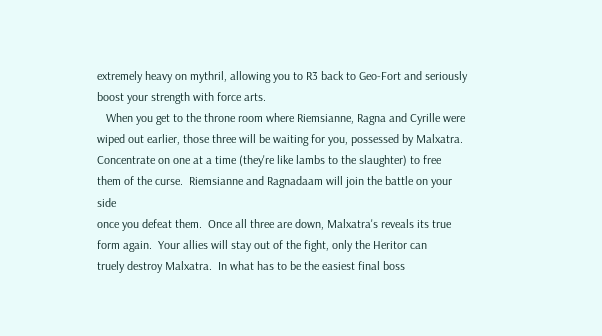extremely heavy on mythril, allowing you to R3 back to Geo-Fort and seriously
boost your strength with force arts.
   When you get to the throne room where Riemsianne, Ragna and Cyrille were
wiped out earlier, those three will be waiting for you, possessed by Malxatra.
Concentrate on one at a time (they're like lambs to the slaughter) to free
them of the curse.  Riemsianne and Ragnadaam will join the battle on your side
once you defeat them.  Once all three are down, Malxatra's reveals its true
form again.  Your allies will stay out of the fight, only the Heritor can
truely destroy Malxatra.  In what has to be the easiest final boss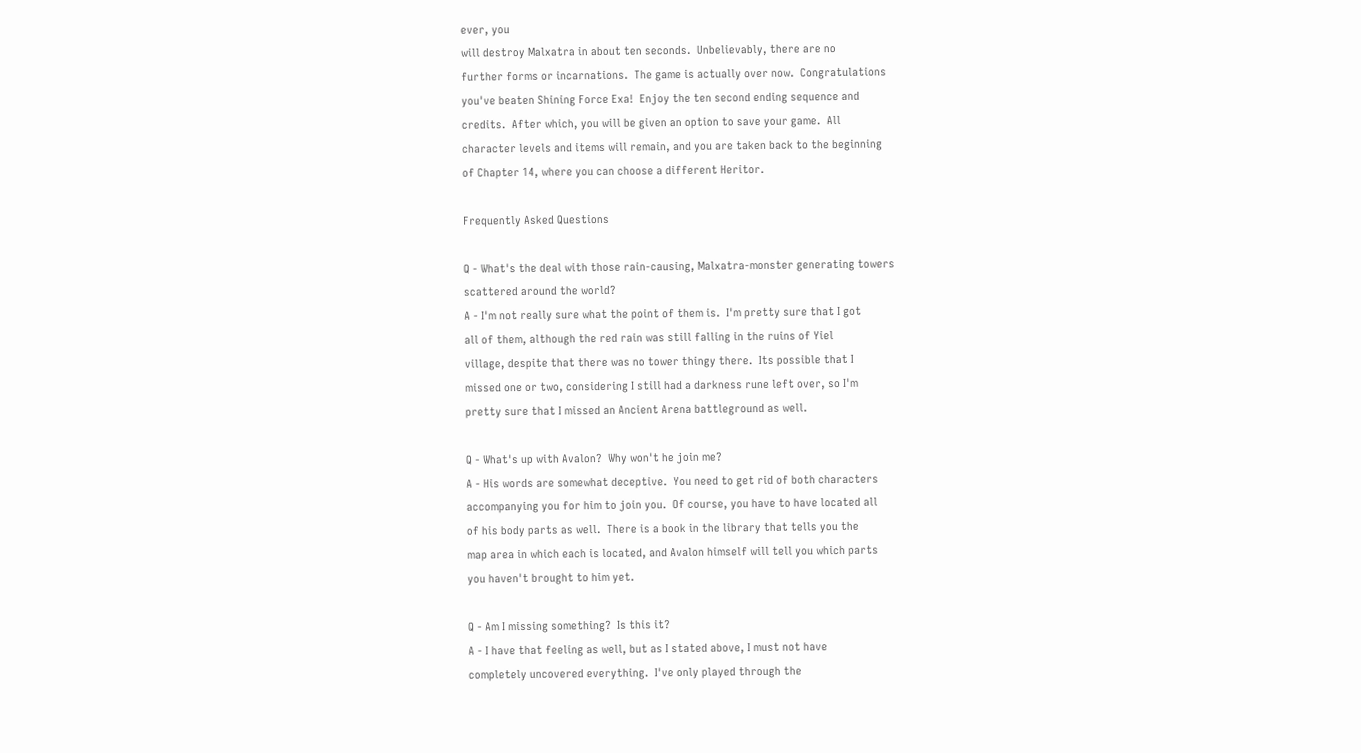ever, you
will destroy Malxatra in about ten seconds.  Unbelievably, there are no
further forms or incarnations.  The game is actually over now.  Congratulations
you've beaten Shining Force Exa!  Enjoy the ten second ending sequence and
credits.  After which, you will be given an option to save your game.  All
character levels and items will remain, and you are taken back to the beginning
of Chapter 14, where you can choose a different Heritor.

Frequently Asked Questions

Q - What's the deal with those rain-causing, Malxatra-monster generating towers
scattered around the world?
A - I'm not really sure what the point of them is.  I'm pretty sure that I got
all of them, although the red rain was still falling in the ruins of Yiel
village, despite that there was no tower thingy there.  Its possible that I
missed one or two, considering I still had a darkness rune left over, so I'm
pretty sure that I missed an Ancient Arena battleground as well.

Q - What's up with Avalon?  Why won't he join me?
A - His words are somewhat deceptive.  You need to get rid of both characters
accompanying you for him to join you.  Of course, you have to have located all
of his body parts as well.  There is a book in the library that tells you the
map area in which each is located, and Avalon himself will tell you which parts
you haven't brought to him yet.

Q - Am I missing something?  Is this it?
A - I have that feeling as well, but as I stated above, I must not have
completely uncovered everything.  I've only played through the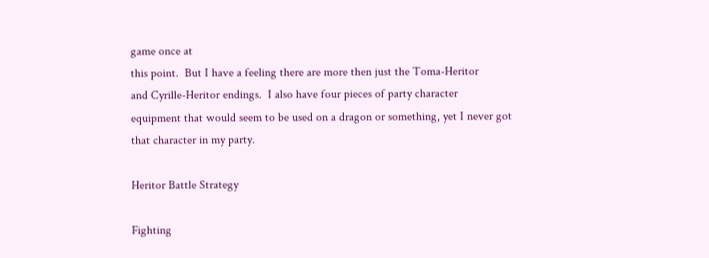game once at
this point.  But I have a feeling there are more then just the Toma-Heritor
and Cyrille-Heritor endings.  I also have four pieces of party character
equipment that would seem to be used on a dragon or something, yet I never got
that character in my party.

Heritor Battle Strategy

Fighting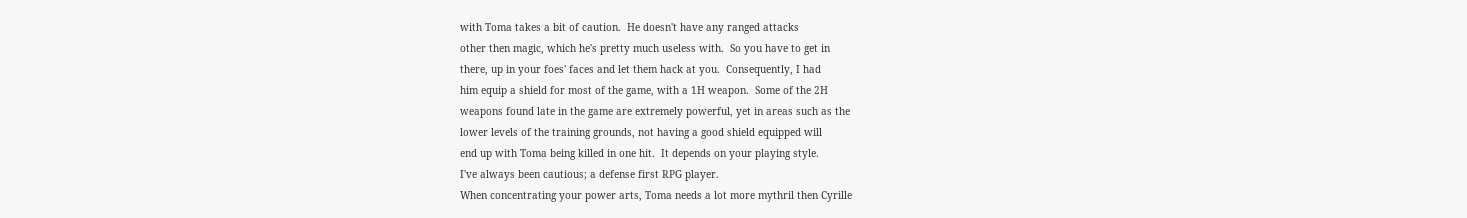with Toma takes a bit of caution.  He doesn't have any ranged attacks
other then magic, which he's pretty much useless with.  So you have to get in
there, up in your foes' faces and let them hack at you.  Consequently, I had
him equip a shield for most of the game, with a 1H weapon.  Some of the 2H
weapons found late in the game are extremely powerful, yet in areas such as the
lower levels of the training grounds, not having a good shield equipped will
end up with Toma being killed in one hit.  It depends on your playing style.
I've always been cautious; a defense first RPG player.
When concentrating your power arts, Toma needs a lot more mythril then Cyrille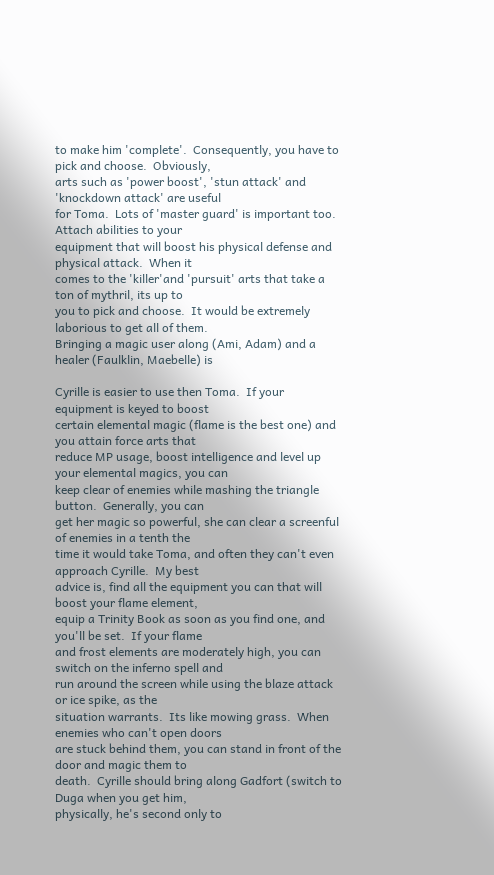to make him 'complete'.  Consequently, you have to pick and choose.  Obviously,
arts such as 'power boost', 'stun attack' and 'knockdown attack' are useful
for Toma.  Lots of 'master guard' is important too.  Attach abilities to your
equipment that will boost his physical defense and physical attack.  When it
comes to the 'killer'and 'pursuit' arts that take a ton of mythril, its up to
you to pick and choose.  It would be extremely laborious to get all of them.
Bringing a magic user along (Ami, Adam) and a healer (Faulklin, Maebelle) is

Cyrille is easier to use then Toma.  If your equipment is keyed to boost
certain elemental magic (flame is the best one) and you attain force arts that
reduce MP usage, boost intelligence and level up your elemental magics, you can
keep clear of enemies while mashing the triangle button.  Generally, you can
get her magic so powerful, she can clear a screenful of enemies in a tenth the
time it would take Toma, and often they can't even approach Cyrille.  My best
advice is, find all the equipment you can that will boost your flame element,
equip a Trinity Book as soon as you find one, and you'll be set.  If your flame
and frost elements are moderately high, you can switch on the inferno spell and
run around the screen while using the blaze attack or ice spike, as the
situation warrants.  Its like mowing grass.  When enemies who can't open doors
are stuck behind them, you can stand in front of the door and magic them to
death.  Cyrille should bring along Gadfort (switch to Duga when you get him,
physically, he's second only to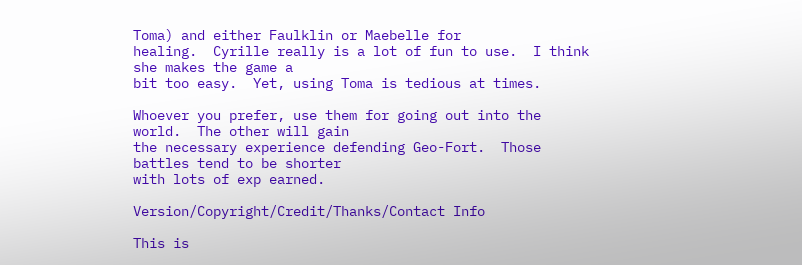Toma) and either Faulklin or Maebelle for
healing.  Cyrille really is a lot of fun to use.  I think she makes the game a
bit too easy.  Yet, using Toma is tedious at times.

Whoever you prefer, use them for going out into the world.  The other will gain
the necessary experience defending Geo-Fort.  Those battles tend to be shorter
with lots of exp earned.

Version/Copyright/Credit/Thanks/Contact Info

This is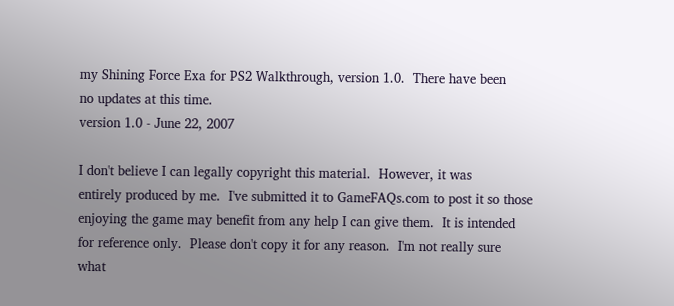my Shining Force Exa for PS2 Walkthrough, version 1.0.  There have been
no updates at this time.
version 1.0 - June 22, 2007

I don't believe I can legally copyright this material.  However, it was
entirely produced by me.  I've submitted it to GameFAQs.com to post it so those
enjoying the game may benefit from any help I can give them.  It is intended
for reference only.  Please don't copy it for any reason.  I'm not really sure
what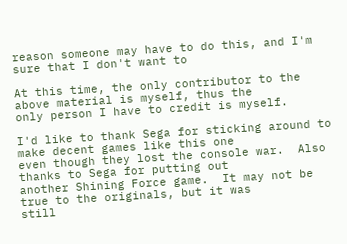reason someone may have to do this, and I'm sure that I don't want to

At this time, the only contributor to the above material is myself, thus the
only person I have to credit is myself.

I'd like to thank Sega for sticking around to make decent games like this one
even though they lost the console war.  Also thanks to Sega for putting out
another Shining Force game.  It may not be true to the originals, but it was
still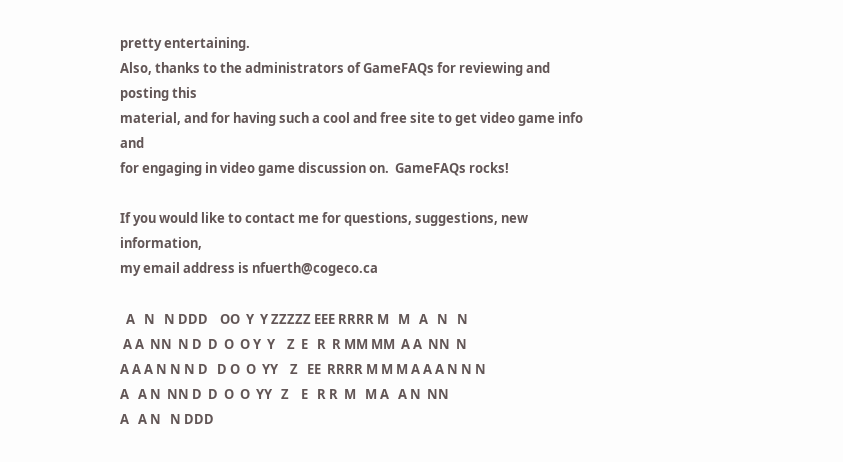pretty entertaining.
Also, thanks to the administrators of GameFAQs for reviewing and posting this
material, and for having such a cool and free site to get video game info and
for engaging in video game discussion on.  GameFAQs rocks!

If you would like to contact me for questions, suggestions, new information,
my email address is nfuerth@cogeco.ca

  A   N   N DDD    OO  Y  Y ZZZZZ EEE RRRR M   M   A   N   N
 A A  NN  N D  D  O  O Y  Y    Z  E   R  R MM MM  A A  NN  N
A A A N N N D   D O  O  YY    Z   EE  RRRR M M M A A A N N N
A   A N  NN D  D  O  O  YY   Z    E   R R  M   M A   A N  NN
A   A N   N DDD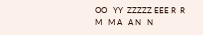OO   YY  ZZZZZ EEE R  R M   M A   A N   N